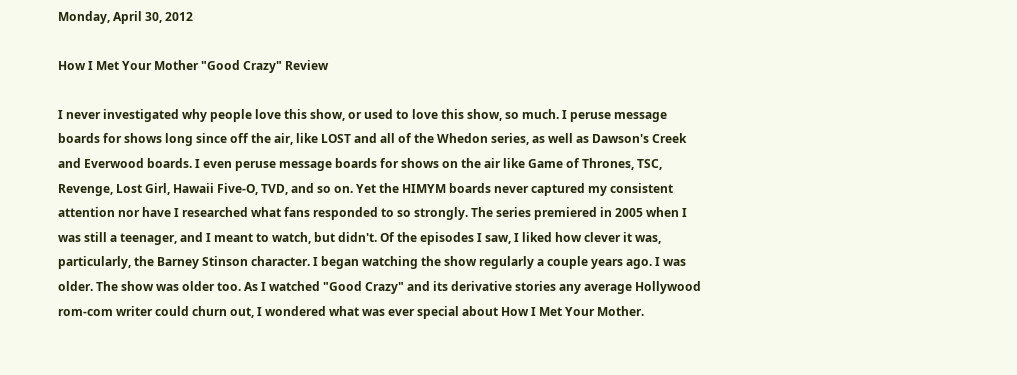Monday, April 30, 2012

How I Met Your Mother "Good Crazy" Review

I never investigated why people love this show, or used to love this show, so much. I peruse message boards for shows long since off the air, like LOST and all of the Whedon series, as well as Dawson's Creek and Everwood boards. I even peruse message boards for shows on the air like Game of Thrones, TSC, Revenge, Lost Girl, Hawaii Five-O, TVD, and so on. Yet the HIMYM boards never captured my consistent attention nor have I researched what fans responded to so strongly. The series premiered in 2005 when I was still a teenager, and I meant to watch, but didn't. Of the episodes I saw, I liked how clever it was, particularly, the Barney Stinson character. I began watching the show regularly a couple years ago. I was older. The show was older too. As I watched "Good Crazy" and its derivative stories any average Hollywood rom-com writer could churn out, I wondered what was ever special about How I Met Your Mother.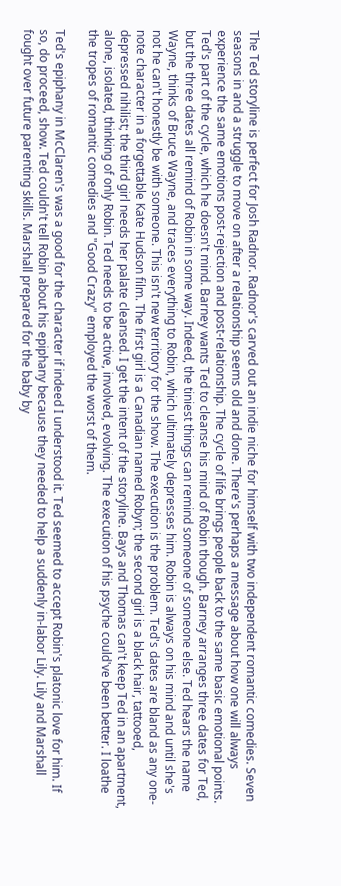The Ted storyline is perfect for Josh Radnor. Radnor's carved out an indie niche for himself with two independent romantic comedies. Seven seasons in and a struggle to move on after a relationship seems old and done. There's perhaps a message about how one will always experience the same emotions post-rejection and post-relationship. The cycle of life brings people back to the same basic emotional points. Ted's part of the cycle, which he doesn't mind. Barney wants Ted to cleanse his mind of Robin though. Barney arranges three dates for Ted, but the three dates all remind of Robin in some way. Indeed, the tiniest things can remind someone of someone else. Ted hears the name Wayne, thinks of Bruce Wayne, and traces everything to Robin, which ultimately depresses him. Robin is always on his mind and until she's not he can't honestly be with someone. This isn't new territory for the show. The execution is the problem. Ted's dates are bland as any one-note character in a forgettable Kate Hudson film. The first girl is a Canadian named Robyn; the second girl is a black hair, tattooed, depressed nihilist; the third girl needs her palate cleansed. I get the intent of the storyline. Bays and Thomas can't keep Ted in an apartment, alone, isolated, thinking of only Robin. Ted needs to be active, involved, evolving. The execution of his psyche could've been better. I loathe the tropes of romantic comedies and "Good Crazy" employed the worst of them.

Ted's epiphany in McClaren's was a good for the character if indeed I understood it. Ted seemed to accept Robin's platonic love for him. If so, do proceed, show. Ted couldn't tell Robin about his epiphany because they needed to help a suddenly in-labor Lily. Lily and Marshall fought over future parenting skills. Marshall prepared for the baby by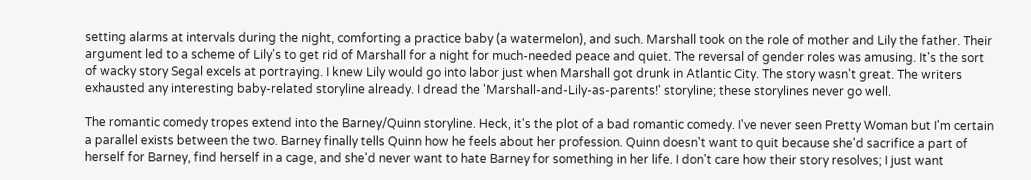setting alarms at intervals during the night, comforting a practice baby (a watermelon), and such. Marshall took on the role of mother and Lily the father. Their argument led to a scheme of Lily's to get rid of Marshall for a night for much-needed peace and quiet. The reversal of gender roles was amusing. It's the sort of wacky story Segal excels at portraying. I knew Lily would go into labor just when Marshall got drunk in Atlantic City. The story wasn't great. The writers exhausted any interesting baby-related storyline already. I dread the 'Marshall-and-Lily-as-parents!' storyline; these storylines never go well.

The romantic comedy tropes extend into the Barney/Quinn storyline. Heck, it's the plot of a bad romantic comedy. I've never seen Pretty Woman but I'm certain a parallel exists between the two. Barney finally tells Quinn how he feels about her profession. Quinn doesn't want to quit because she'd sacrifice a part of herself for Barney, find herself in a cage, and she'd never want to hate Barney for something in her life. I don't care how their story resolves; I just want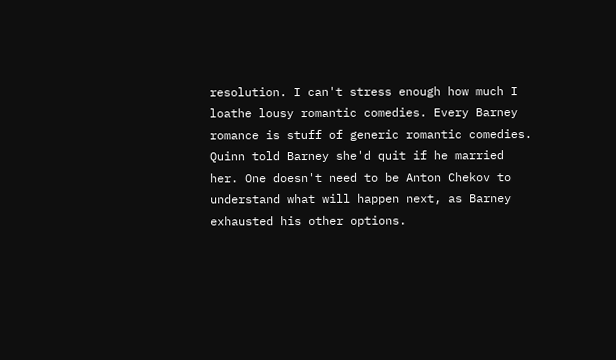resolution. I can't stress enough how much I loathe lousy romantic comedies. Every Barney romance is stuff of generic romantic comedies. Quinn told Barney she'd quit if he married her. One doesn't need to be Anton Chekov to understand what will happen next, as Barney exhausted his other options.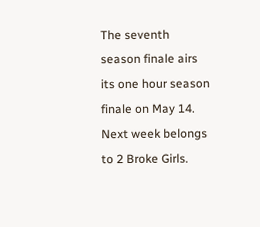The seventh season finale airs its one hour season finale on May 14. Next week belongs to 2 Broke Girls.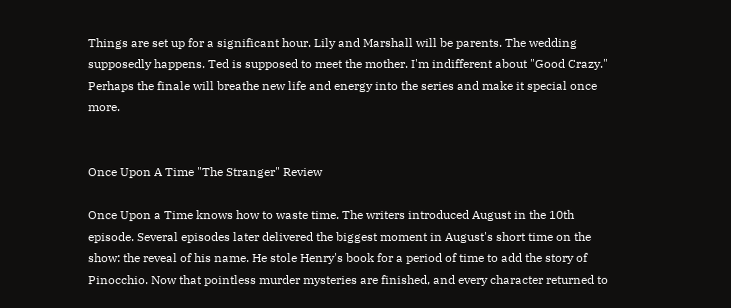Things are set up for a significant hour. Lily and Marshall will be parents. The wedding supposedly happens. Ted is supposed to meet the mother. I'm indifferent about "Good Crazy." Perhaps the finale will breathe new life and energy into the series and make it special once more.


Once Upon A Time "The Stranger" Review

Once Upon a Time knows how to waste time. The writers introduced August in the 10th episode. Several episodes later delivered the biggest moment in August's short time on the show: the reveal of his name. He stole Henry's book for a period of time to add the story of Pinocchio. Now that pointless murder mysteries are finished, and every character returned to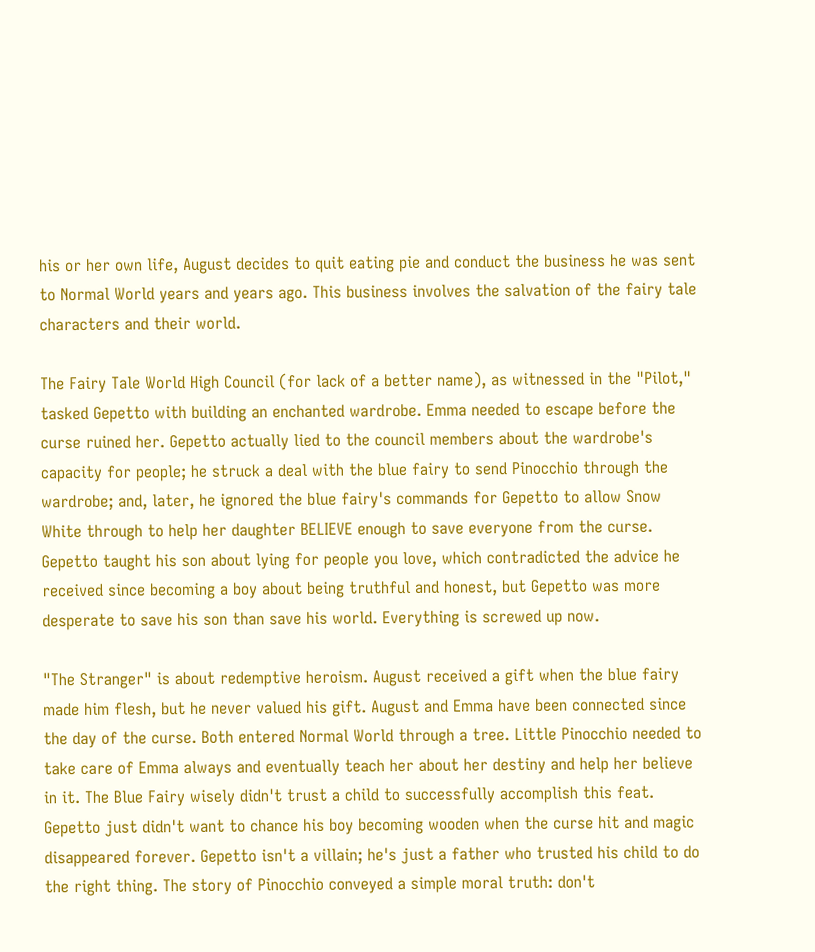his or her own life, August decides to quit eating pie and conduct the business he was sent to Normal World years and years ago. This business involves the salvation of the fairy tale characters and their world.

The Fairy Tale World High Council (for lack of a better name), as witnessed in the "Pilot," tasked Gepetto with building an enchanted wardrobe. Emma needed to escape before the curse ruined her. Gepetto actually lied to the council members about the wardrobe's capacity for people; he struck a deal with the blue fairy to send Pinocchio through the wardrobe; and, later, he ignored the blue fairy's commands for Gepetto to allow Snow White through to help her daughter BELIEVE enough to save everyone from the curse. Gepetto taught his son about lying for people you love, which contradicted the advice he received since becoming a boy about being truthful and honest, but Gepetto was more desperate to save his son than save his world. Everything is screwed up now.

"The Stranger" is about redemptive heroism. August received a gift when the blue fairy made him flesh, but he never valued his gift. August and Emma have been connected since the day of the curse. Both entered Normal World through a tree. Little Pinocchio needed to take care of Emma always and eventually teach her about her destiny and help her believe in it. The Blue Fairy wisely didn't trust a child to successfully accomplish this feat. Gepetto just didn't want to chance his boy becoming wooden when the curse hit and magic disappeared forever. Gepetto isn't a villain; he's just a father who trusted his child to do the right thing. The story of Pinocchio conveyed a simple moral truth: don't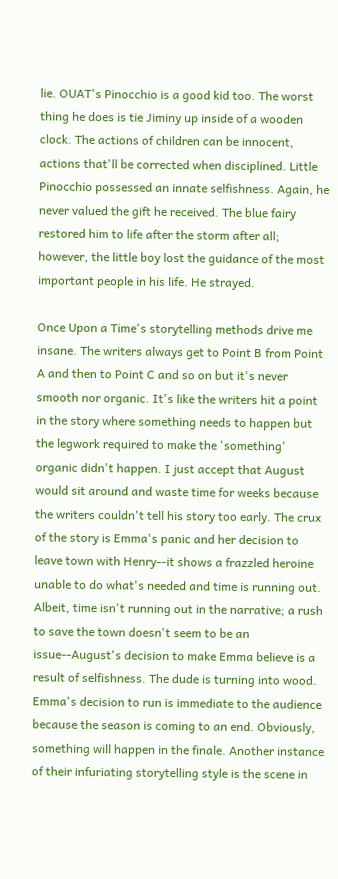lie. OUAT's Pinocchio is a good kid too. The worst thing he does is tie Jiminy up inside of a wooden clock. The actions of children can be innocent, actions that'll be corrected when disciplined. Little Pinocchio possessed an innate selfishness. Again, he never valued the gift he received. The blue fairy restored him to life after the storm after all; however, the little boy lost the guidance of the most important people in his life. He strayed.

Once Upon a Time's storytelling methods drive me insane. The writers always get to Point B from Point A and then to Point C and so on but it's never smooth nor organic. It's like the writers hit a point in the story where something needs to happen but the legwork required to make the 'something' organic didn't happen. I just accept that August would sit around and waste time for weeks because the writers couldn't tell his story too early. The crux of the story is Emma's panic and her decision to leave town with Henry--it shows a frazzled heroine unable to do what's needed and time is running out. Albeit, time isn't running out in the narrative; a rush to save the town doesn't seem to be an issue--August's decision to make Emma believe is a result of selfishness. The dude is turning into wood. Emma's decision to run is immediate to the audience because the season is coming to an end. Obviously, something will happen in the finale. Another instance of their infuriating storytelling style is the scene in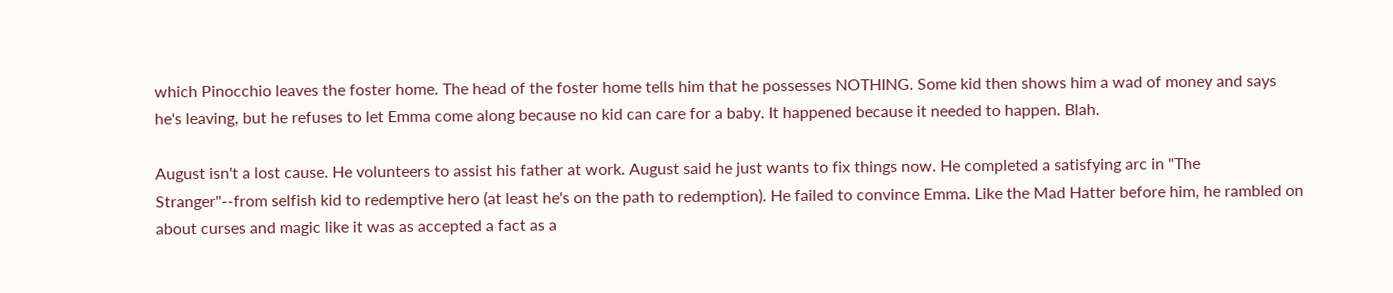which Pinocchio leaves the foster home. The head of the foster home tells him that he possesses NOTHING. Some kid then shows him a wad of money and says he's leaving, but he refuses to let Emma come along because no kid can care for a baby. It happened because it needed to happen. Blah.

August isn't a lost cause. He volunteers to assist his father at work. August said he just wants to fix things now. He completed a satisfying arc in "The Stranger"--from selfish kid to redemptive hero (at least he's on the path to redemption). He failed to convince Emma. Like the Mad Hatter before him, he rambled on about curses and magic like it was as accepted a fact as a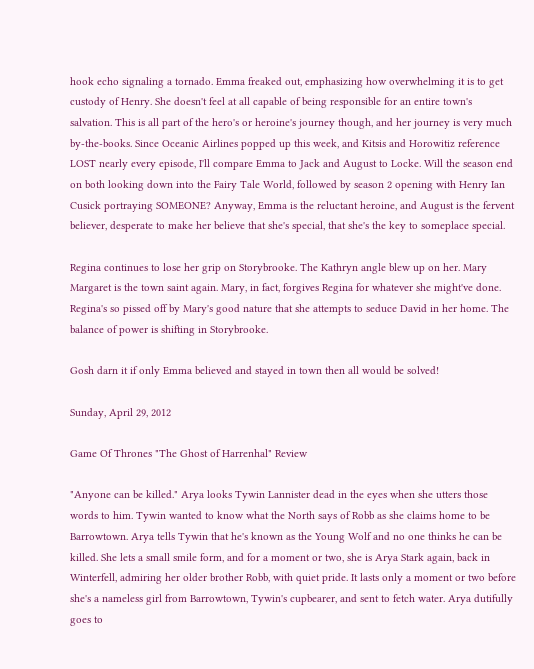hook echo signaling a tornado. Emma freaked out, emphasizing how overwhelming it is to get custody of Henry. She doesn't feel at all capable of being responsible for an entire town's salvation. This is all part of the hero's or heroine's journey though, and her journey is very much by-the-books. Since Oceanic Airlines popped up this week, and Kitsis and Horowitiz reference LOST nearly every episode, I'll compare Emma to Jack and August to Locke. Will the season end on both looking down into the Fairy Tale World, followed by season 2 opening with Henry Ian Cusick portraying SOMEONE? Anyway, Emma is the reluctant heroine, and August is the fervent believer, desperate to make her believe that she's special, that she's the key to someplace special.

Regina continues to lose her grip on Storybrooke. The Kathryn angle blew up on her. Mary Margaret is the town saint again. Mary, in fact, forgives Regina for whatever she might've done. Regina's so pissed off by Mary's good nature that she attempts to seduce David in her home. The balance of power is shifting in Storybrooke.

Gosh darn it if only Emma believed and stayed in town then all would be solved!

Sunday, April 29, 2012

Game Of Thrones "The Ghost of Harrenhal" Review

"Anyone can be killed." Arya looks Tywin Lannister dead in the eyes when she utters those words to him. Tywin wanted to know what the North says of Robb as she claims home to be Barrowtown. Arya tells Tywin that he's known as the Young Wolf and no one thinks he can be killed. She lets a small smile form, and for a moment or two, she is Arya Stark again, back in Winterfell, admiring her older brother Robb, with quiet pride. It lasts only a moment or two before she's a nameless girl from Barrowtown, Tywin's cupbearer, and sent to fetch water. Arya dutifully goes to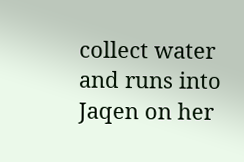collect water and runs into Jaqen on her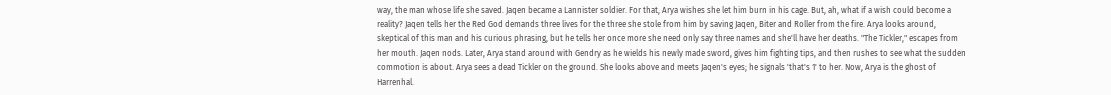way, the man whose life she saved. Jaqen became a Lannister soldier. For that, Arya wishes she let him burn in his cage. But, ah, what if a wish could become a reality? Jaqen tells her the Red God demands three lives for the three she stole from him by saving Jaqen, Biter and Roller from the fire. Arya looks around, skeptical of this man and his curious phrasing, but he tells her once more she need only say three names and she'll have her deaths. "The Tickler," escapes from her mouth. Jaqen nods. Later, Arya stand around with Gendry as he wields his newly made sword, gives him fighting tips, and then rushes to see what the sudden commotion is about. Arya sees a dead Tickler on the ground. She looks above and meets Jaqen's eyes; he signals 'that's 1' to her. Now, Arya is the ghost of Harrenhal.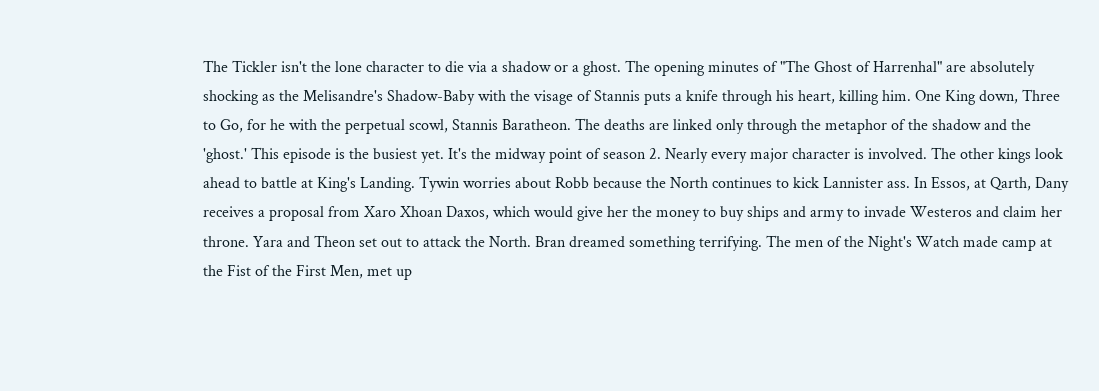The Tickler isn't the lone character to die via a shadow or a ghost. The opening minutes of "The Ghost of Harrenhal" are absolutely shocking as the Melisandre's Shadow-Baby with the visage of Stannis puts a knife through his heart, killing him. One King down, Three to Go, for he with the perpetual scowl, Stannis Baratheon. The deaths are linked only through the metaphor of the shadow and the 'ghost.' This episode is the busiest yet. It's the midway point of season 2. Nearly every major character is involved. The other kings look ahead to battle at King's Landing. Tywin worries about Robb because the North continues to kick Lannister ass. In Essos, at Qarth, Dany receives a proposal from Xaro Xhoan Daxos, which would give her the money to buy ships and army to invade Westeros and claim her throne. Yara and Theon set out to attack the North. Bran dreamed something terrifying. The men of the Night's Watch made camp at the Fist of the First Men, met up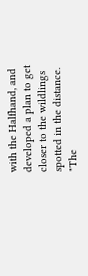with the Halfhand, and developed a plan to get closer to the wildlings spotted in the distance. "The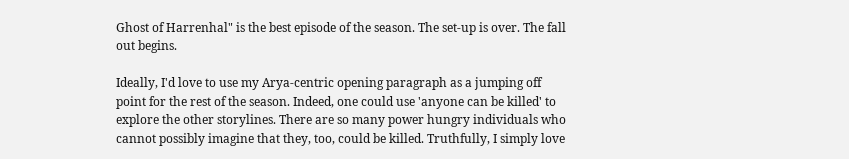Ghost of Harrenhal" is the best episode of the season. The set-up is over. The fall out begins.

Ideally, I'd love to use my Arya-centric opening paragraph as a jumping off point for the rest of the season. Indeed, one could use 'anyone can be killed' to explore the other storylines. There are so many power hungry individuals who cannot possibly imagine that they, too, could be killed. Truthfully, I simply love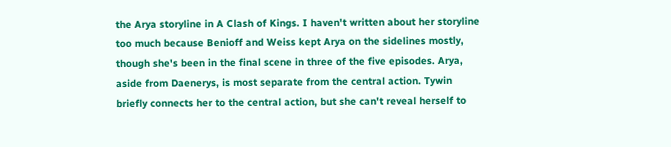the Arya storyline in A Clash of Kings. I haven't written about her storyline too much because Benioff and Weiss kept Arya on the sidelines mostly, though she's been in the final scene in three of the five episodes. Arya, aside from Daenerys, is most separate from the central action. Tywin briefly connects her to the central action, but she can't reveal herself to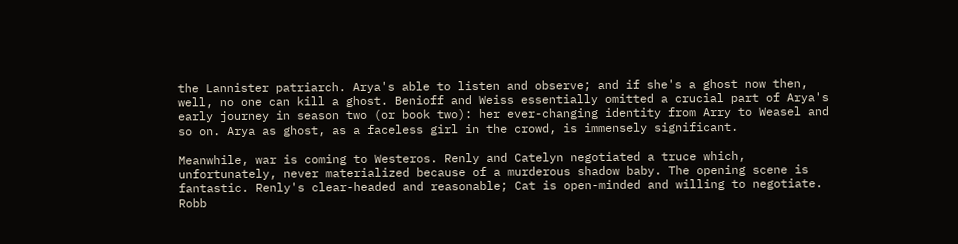the Lannister patriarch. Arya's able to listen and observe; and if she's a ghost now then, well, no one can kill a ghost. Benioff and Weiss essentially omitted a crucial part of Arya's early journey in season two (or book two): her ever-changing identity from Arry to Weasel and so on. Arya as ghost, as a faceless girl in the crowd, is immensely significant.

Meanwhile, war is coming to Westeros. Renly and Catelyn negotiated a truce which, unfortunately, never materialized because of a murderous shadow baby. The opening scene is fantastic. Renly's clear-headed and reasonable; Cat is open-minded and willing to negotiate. Robb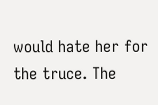would hate her for the truce. The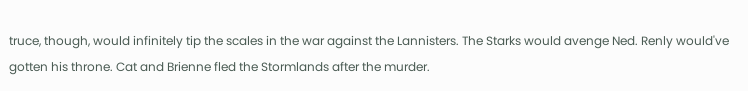truce, though, would infinitely tip the scales in the war against the Lannisters. The Starks would avenge Ned. Renly would've gotten his throne. Cat and Brienne fled the Stormlands after the murder.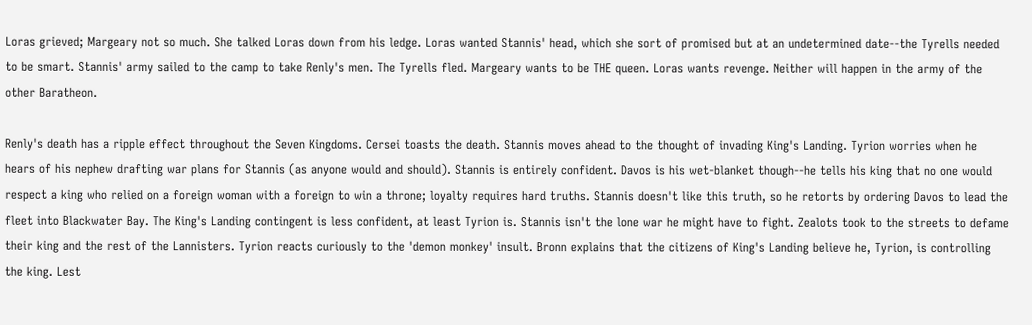Loras grieved; Margeary not so much. She talked Loras down from his ledge. Loras wanted Stannis' head, which she sort of promised but at an undetermined date--the Tyrells needed to be smart. Stannis' army sailed to the camp to take Renly's men. The Tyrells fled. Margeary wants to be THE queen. Loras wants revenge. Neither will happen in the army of the other Baratheon.

Renly's death has a ripple effect throughout the Seven Kingdoms. Cersei toasts the death. Stannis moves ahead to the thought of invading King's Landing. Tyrion worries when he hears of his nephew drafting war plans for Stannis (as anyone would and should). Stannis is entirely confident. Davos is his wet-blanket though--he tells his king that no one would respect a king who relied on a foreign woman with a foreign to win a throne; loyalty requires hard truths. Stannis doesn't like this truth, so he retorts by ordering Davos to lead the fleet into Blackwater Bay. The King's Landing contingent is less confident, at least Tyrion is. Stannis isn't the lone war he might have to fight. Zealots took to the streets to defame their king and the rest of the Lannisters. Tyrion reacts curiously to the 'demon monkey' insult. Bronn explains that the citizens of King's Landing believe he, Tyrion, is controlling the king. Lest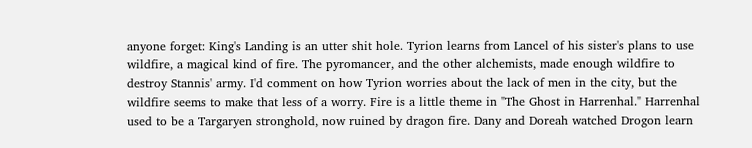anyone forget: King's Landing is an utter shit hole. Tyrion learns from Lancel of his sister's plans to use wildfire, a magical kind of fire. The pyromancer, and the other alchemists, made enough wildfire to destroy Stannis' army. I'd comment on how Tyrion worries about the lack of men in the city, but the wildfire seems to make that less of a worry. Fire is a little theme in "The Ghost in Harrenhal." Harrenhal used to be a Targaryen stronghold, now ruined by dragon fire. Dany and Doreah watched Drogon learn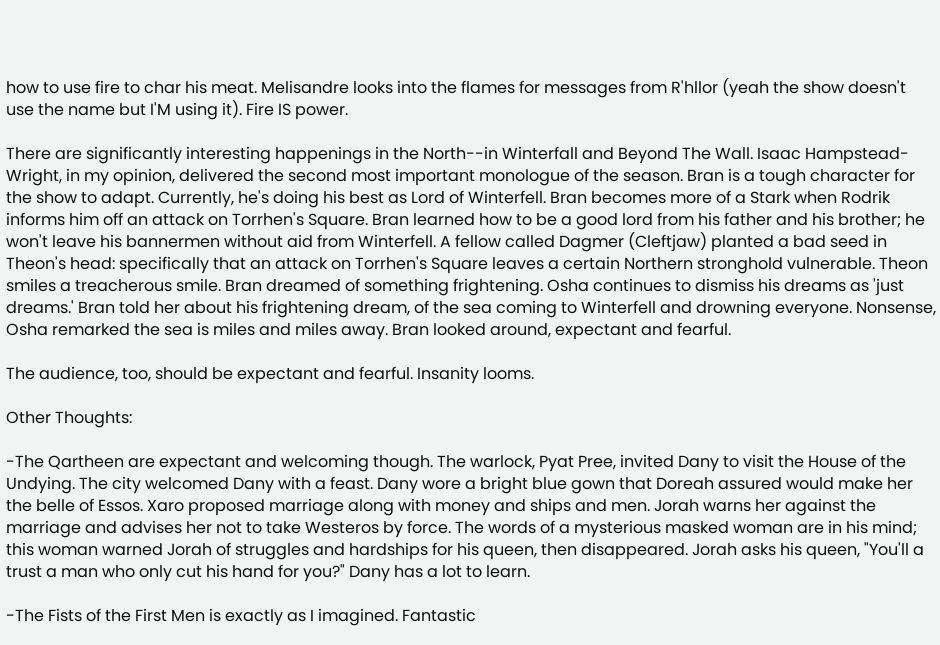how to use fire to char his meat. Melisandre looks into the flames for messages from R'hllor (yeah the show doesn't use the name but I'M using it). Fire IS power.

There are significantly interesting happenings in the North--in Winterfall and Beyond The Wall. Isaac Hampstead-Wright, in my opinion, delivered the second most important monologue of the season. Bran is a tough character for the show to adapt. Currently, he's doing his best as Lord of Winterfell. Bran becomes more of a Stark when Rodrik informs him off an attack on Torrhen's Square. Bran learned how to be a good lord from his father and his brother; he won't leave his bannermen without aid from Winterfell. A fellow called Dagmer (Cleftjaw) planted a bad seed in Theon's head: specifically that an attack on Torrhen's Square leaves a certain Northern stronghold vulnerable. Theon smiles a treacherous smile. Bran dreamed of something frightening. Osha continues to dismiss his dreams as 'just dreams.' Bran told her about his frightening dream, of the sea coming to Winterfell and drowning everyone. Nonsense, Osha remarked the sea is miles and miles away. Bran looked around, expectant and fearful.

The audience, too, should be expectant and fearful. Insanity looms.

Other Thoughts:

-The Qartheen are expectant and welcoming though. The warlock, Pyat Pree, invited Dany to visit the House of the Undying. The city welcomed Dany with a feast. Dany wore a bright blue gown that Doreah assured would make her the belle of Essos. Xaro proposed marriage along with money and ships and men. Jorah warns her against the marriage and advises her not to take Westeros by force. The words of a mysterious masked woman are in his mind; this woman warned Jorah of struggles and hardships for his queen, then disappeared. Jorah asks his queen, "You'll a trust a man who only cut his hand for you?" Dany has a lot to learn.

-The Fists of the First Men is exactly as I imagined. Fantastic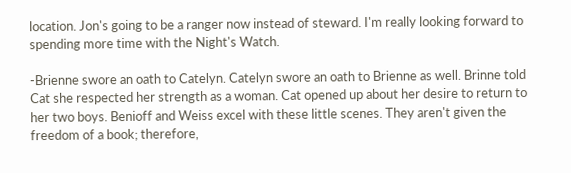location. Jon's going to be a ranger now instead of steward. I'm really looking forward to spending more time with the Night's Watch.

-Brienne swore an oath to Catelyn. Catelyn swore an oath to Brienne as well. Brinne told Cat she respected her strength as a woman. Cat opened up about her desire to return to her two boys. Benioff and Weiss excel with these little scenes. They aren't given the freedom of a book; therefore,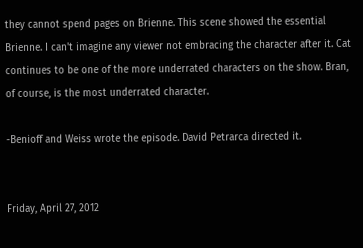they cannot spend pages on Brienne. This scene showed the essential Brienne. I can't imagine any viewer not embracing the character after it. Cat continues to be one of the more underrated characters on the show. Bran, of course, is the most underrated character.

-Benioff and Weiss wrote the episode. David Petrarca directed it.


Friday, April 27, 2012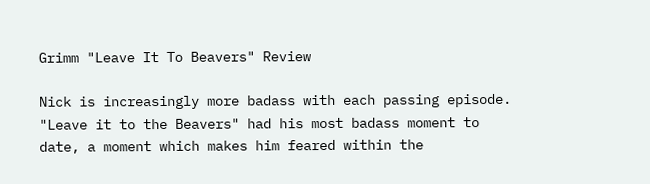Grimm "Leave It To Beavers" Review

Nick is increasingly more badass with each passing episode. "Leave it to the Beavers" had his most badass moment to date, a moment which makes him feared within the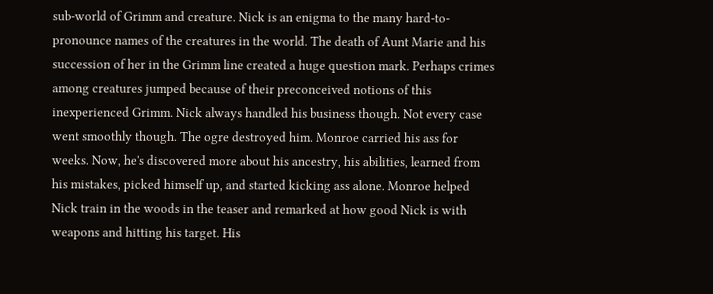sub-world of Grimm and creature. Nick is an enigma to the many hard-to-pronounce names of the creatures in the world. The death of Aunt Marie and his succession of her in the Grimm line created a huge question mark. Perhaps crimes among creatures jumped because of their preconceived notions of this inexperienced Grimm. Nick always handled his business though. Not every case went smoothly though. The ogre destroyed him. Monroe carried his ass for weeks. Now, he's discovered more about his ancestry, his abilities, learned from his mistakes, picked himself up, and started kicking ass alone. Monroe helped Nick train in the woods in the teaser and remarked at how good Nick is with weapons and hitting his target. His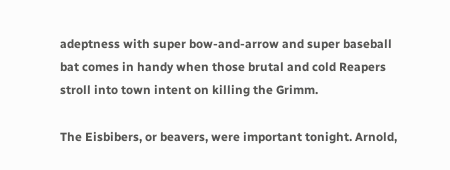adeptness with super bow-and-arrow and super baseball bat comes in handy when those brutal and cold Reapers stroll into town intent on killing the Grimm.

The Eisbibers, or beavers, were important tonight. Arnold,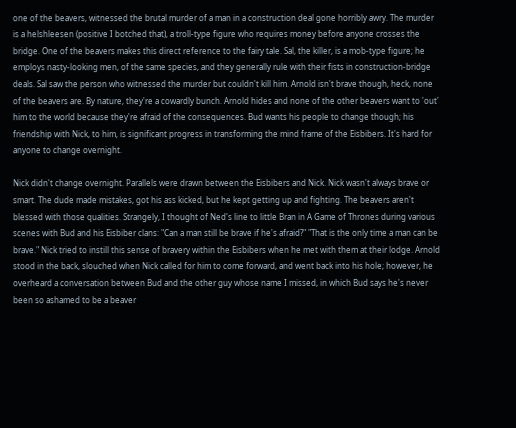one of the beavers, witnessed the brutal murder of a man in a construction deal gone horribly awry. The murder is a helshleesen (positive I botched that), a troll-type figure who requires money before anyone crosses the bridge. One of the beavers makes this direct reference to the fairy tale. Sal, the killer, is a mob-type figure; he employs nasty-looking men, of the same species, and they generally rule with their fists in construction-bridge deals. Sal saw the person who witnessed the murder but couldn't kill him. Arnold isn't brave though, heck, none of the beavers are. By nature, they're a cowardly bunch. Arnold hides and none of the other beavers want to 'out' him to the world because they're afraid of the consequences. Bud wants his people to change though; his friendship with Nick, to him, is significant progress in transforming the mind frame of the Eisbibers. It's hard for anyone to change overnight.

Nick didn't change overnight. Parallels were drawn between the Eisbibers and Nick. Nick wasn't always brave or smart. The dude made mistakes, got his ass kicked, but he kept getting up and fighting. The beavers aren't blessed with those qualities. Strangely, I thought of Ned's line to little Bran in A Game of Thrones during various scenes with Bud and his Eisbiber clans: "Can a man still be brave if he's afraid?" "That is the only time a man can be brave." Nick tried to instill this sense of bravery within the Eisbibers when he met with them at their lodge. Arnold stood in the back, slouched when Nick called for him to come forward, and went back into his hole; however, he overheard a conversation between Bud and the other guy whose name I missed, in which Bud says he's never been so ashamed to be a beaver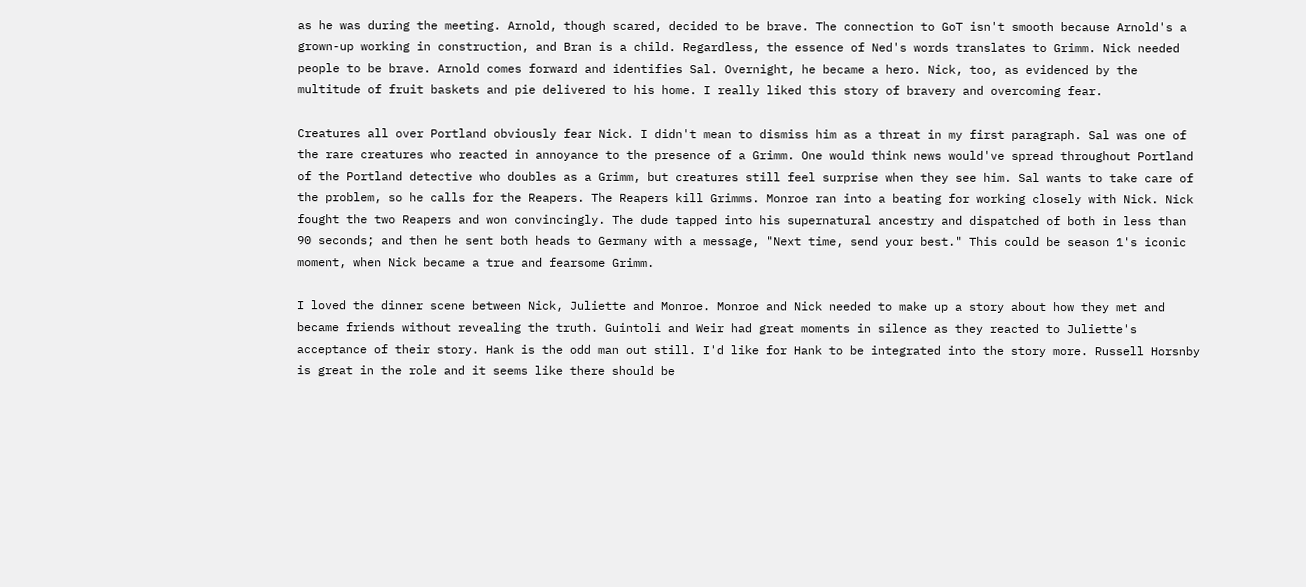as he was during the meeting. Arnold, though scared, decided to be brave. The connection to GoT isn't smooth because Arnold's a grown-up working in construction, and Bran is a child. Regardless, the essence of Ned's words translates to Grimm. Nick needed people to be brave. Arnold comes forward and identifies Sal. Overnight, he became a hero. Nick, too, as evidenced by the multitude of fruit baskets and pie delivered to his home. I really liked this story of bravery and overcoming fear.

Creatures all over Portland obviously fear Nick. I didn't mean to dismiss him as a threat in my first paragraph. Sal was one of the rare creatures who reacted in annoyance to the presence of a Grimm. One would think news would've spread throughout Portland of the Portland detective who doubles as a Grimm, but creatures still feel surprise when they see him. Sal wants to take care of the problem, so he calls for the Reapers. The Reapers kill Grimms. Monroe ran into a beating for working closely with Nick. Nick fought the two Reapers and won convincingly. The dude tapped into his supernatural ancestry and dispatched of both in less than 90 seconds; and then he sent both heads to Germany with a message, "Next time, send your best." This could be season 1's iconic moment, when Nick became a true and fearsome Grimm.

I loved the dinner scene between Nick, Juliette and Monroe. Monroe and Nick needed to make up a story about how they met and became friends without revealing the truth. Guintoli and Weir had great moments in silence as they reacted to Juliette's acceptance of their story. Hank is the odd man out still. I'd like for Hank to be integrated into the story more. Russell Horsnby is great in the role and it seems like there should be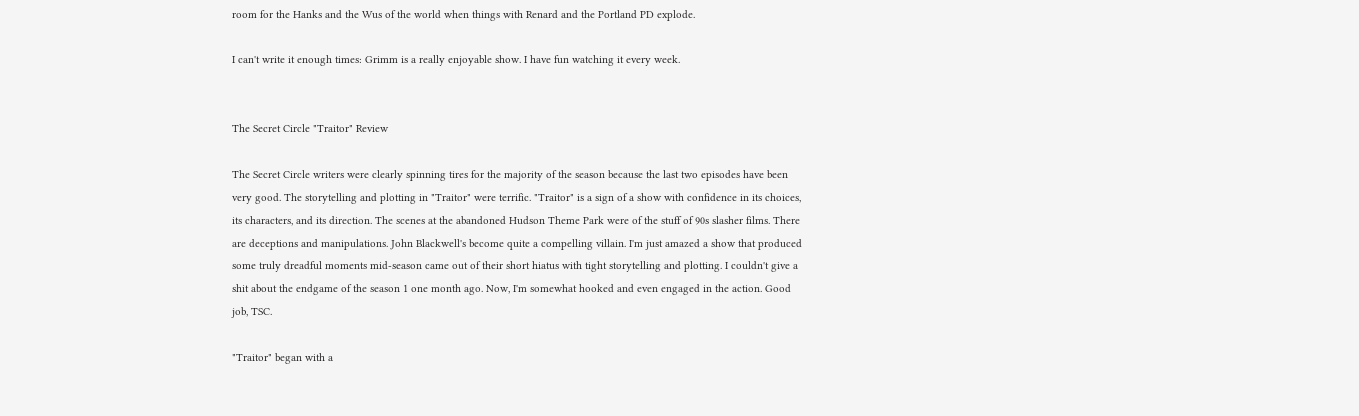room for the Hanks and the Wus of the world when things with Renard and the Portland PD explode.

I can't write it enough times: Grimm is a really enjoyable show. I have fun watching it every week.


The Secret Circle "Traitor" Review

The Secret Circle writers were clearly spinning tires for the majority of the season because the last two episodes have been very good. The storytelling and plotting in "Traitor" were terrific. "Traitor" is a sign of a show with confidence in its choices, its characters, and its direction. The scenes at the abandoned Hudson Theme Park were of the stuff of 90s slasher films. There are deceptions and manipulations. John Blackwell's become quite a compelling villain. I'm just amazed a show that produced some truly dreadful moments mid-season came out of their short hiatus with tight storytelling and plotting. I couldn't give a shit about the endgame of the season 1 one month ago. Now, I'm somewhat hooked and even engaged in the action. Good job, TSC.

"Traitor" began with a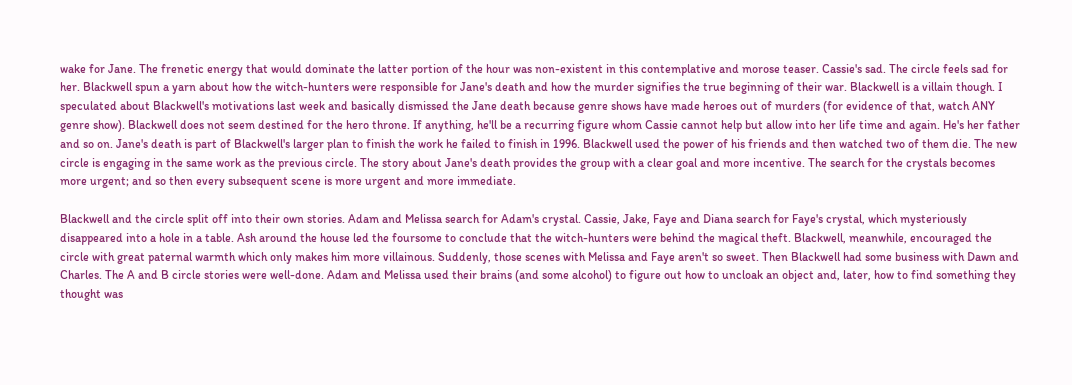wake for Jane. The frenetic energy that would dominate the latter portion of the hour was non-existent in this contemplative and morose teaser. Cassie's sad. The circle feels sad for her. Blackwell spun a yarn about how the witch-hunters were responsible for Jane's death and how the murder signifies the true beginning of their war. Blackwell is a villain though. I speculated about Blackwell's motivations last week and basically dismissed the Jane death because genre shows have made heroes out of murders (for evidence of that, watch ANY genre show). Blackwell does not seem destined for the hero throne. If anything, he'll be a recurring figure whom Cassie cannot help but allow into her life time and again. He's her father and so on. Jane's death is part of Blackwell's larger plan to finish the work he failed to finish in 1996. Blackwell used the power of his friends and then watched two of them die. The new circle is engaging in the same work as the previous circle. The story about Jane's death provides the group with a clear goal and more incentive. The search for the crystals becomes more urgent; and so then every subsequent scene is more urgent and more immediate.

Blackwell and the circle split off into their own stories. Adam and Melissa search for Adam's crystal. Cassie, Jake, Faye and Diana search for Faye's crystal, which mysteriously disappeared into a hole in a table. Ash around the house led the foursome to conclude that the witch-hunters were behind the magical theft. Blackwell, meanwhile, encouraged the circle with great paternal warmth which only makes him more villainous. Suddenly, those scenes with Melissa and Faye aren't so sweet. Then Blackwell had some business with Dawn and Charles. The A and B circle stories were well-done. Adam and Melissa used their brains (and some alcohol) to figure out how to uncloak an object and, later, how to find something they thought was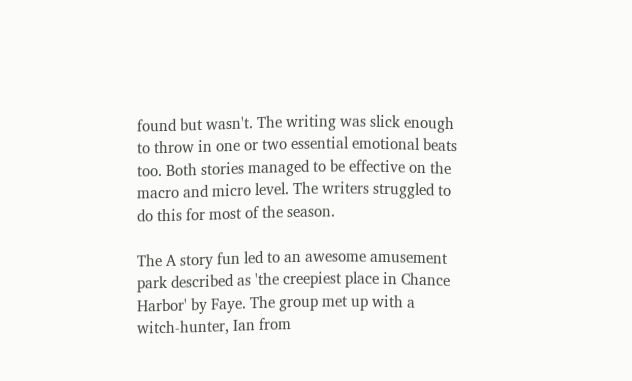found but wasn't. The writing was slick enough to throw in one or two essential emotional beats too. Both stories managed to be effective on the macro and micro level. The writers struggled to do this for most of the season.

The A story fun led to an awesome amusement park described as 'the creepiest place in Chance Harbor' by Faye. The group met up with a witch-hunter, Ian from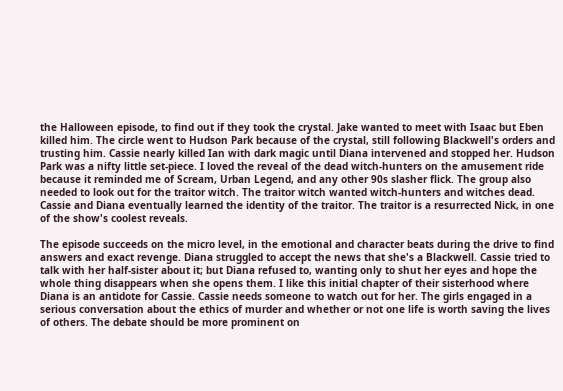the Halloween episode, to find out if they took the crystal. Jake wanted to meet with Isaac but Eben killed him. The circle went to Hudson Park because of the crystal, still following Blackwell's orders and trusting him. Cassie nearly killed Ian with dark magic until Diana intervened and stopped her. Hudson Park was a nifty little set-piece. I loved the reveal of the dead witch-hunters on the amusement ride because it reminded me of Scream, Urban Legend, and any other 90s slasher flick. The group also needed to look out for the traitor witch. The traitor witch wanted witch-hunters and witches dead. Cassie and Diana eventually learned the identity of the traitor. The traitor is a resurrected Nick, in one of the show's coolest reveals.

The episode succeeds on the micro level, in the emotional and character beats during the drive to find answers and exact revenge. Diana struggled to accept the news that she's a Blackwell. Cassie tried to talk with her half-sister about it; but Diana refused to, wanting only to shut her eyes and hope the whole thing disappears when she opens them. I like this initial chapter of their sisterhood where Diana is an antidote for Cassie. Cassie needs someone to watch out for her. The girls engaged in a serious conversation about the ethics of murder and whether or not one life is worth saving the lives of others. The debate should be more prominent on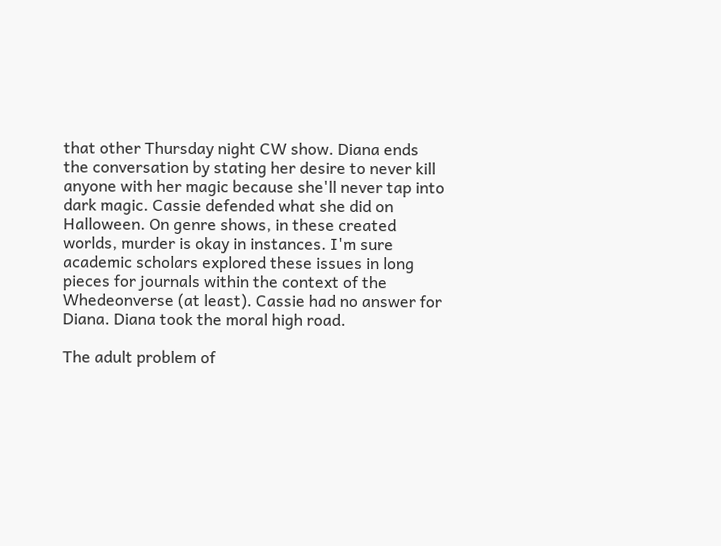that other Thursday night CW show. Diana ends the conversation by stating her desire to never kill anyone with her magic because she'll never tap into dark magic. Cassie defended what she did on Halloween. On genre shows, in these created worlds, murder is okay in instances. I'm sure academic scholars explored these issues in long pieces for journals within the context of the Whedeonverse (at least). Cassie had no answer for Diana. Diana took the moral high road.

The adult problem of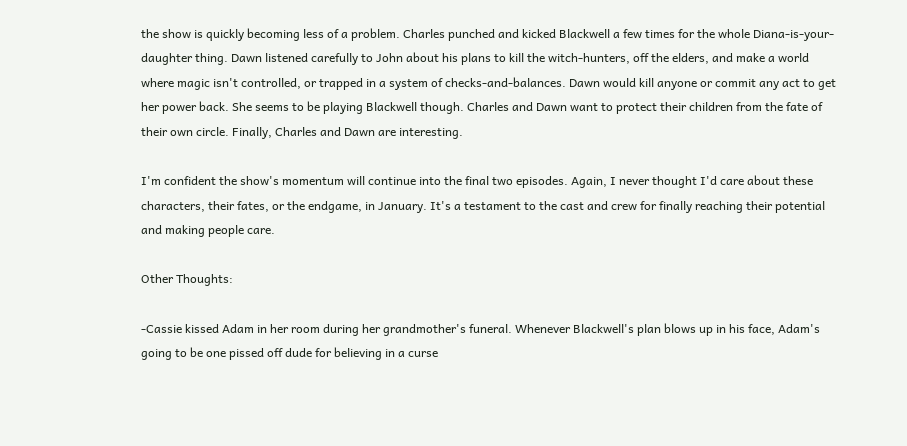the show is quickly becoming less of a problem. Charles punched and kicked Blackwell a few times for the whole Diana-is-your-daughter thing. Dawn listened carefully to John about his plans to kill the witch-hunters, off the elders, and make a world where magic isn't controlled, or trapped in a system of checks-and-balances. Dawn would kill anyone or commit any act to get her power back. She seems to be playing Blackwell though. Charles and Dawn want to protect their children from the fate of their own circle. Finally, Charles and Dawn are interesting.

I'm confident the show's momentum will continue into the final two episodes. Again, I never thought I'd care about these characters, their fates, or the endgame, in January. It's a testament to the cast and crew for finally reaching their potential and making people care.

Other Thoughts:

-Cassie kissed Adam in her room during her grandmother's funeral. Whenever Blackwell's plan blows up in his face, Adam's going to be one pissed off dude for believing in a curse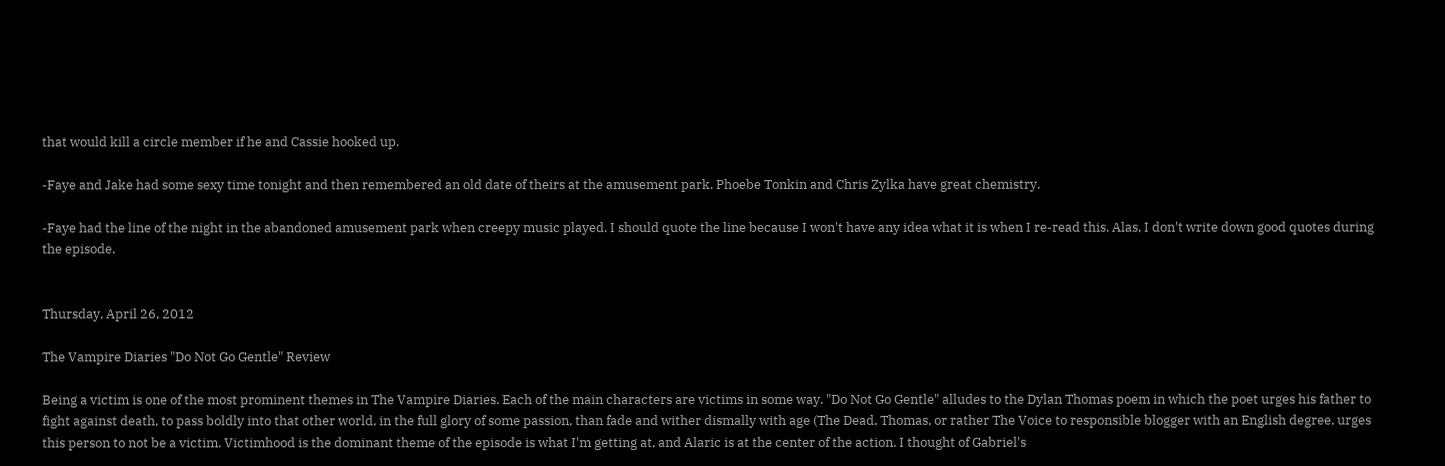that would kill a circle member if he and Cassie hooked up.

-Faye and Jake had some sexy time tonight and then remembered an old date of theirs at the amusement park. Phoebe Tonkin and Chris Zylka have great chemistry.

-Faye had the line of the night in the abandoned amusement park when creepy music played. I should quote the line because I won't have any idea what it is when I re-read this. Alas, I don't write down good quotes during the episode.


Thursday, April 26, 2012

The Vampire Diaries "Do Not Go Gentle" Review

Being a victim is one of the most prominent themes in The Vampire Diaries. Each of the main characters are victims in some way. "Do Not Go Gentle" alludes to the Dylan Thomas poem in which the poet urges his father to fight against death, to pass boldly into that other world, in the full glory of some passion, than fade and wither dismally with age (The Dead, Thomas, or rather The Voice to responsible blogger with an English degree, urges this person to not be a victim. Victimhood is the dominant theme of the episode is what I'm getting at, and Alaric is at the center of the action. I thought of Gabriel's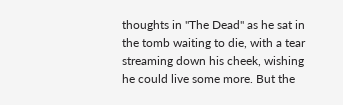thoughts in "The Dead" as he sat in the tomb waiting to die, with a tear streaming down his cheek, wishing he could live some more. But the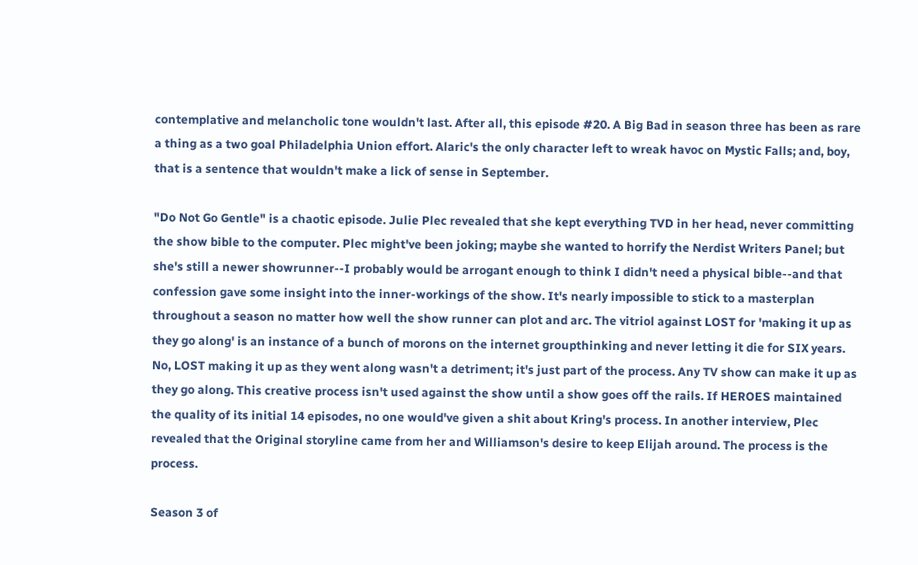contemplative and melancholic tone wouldn't last. After all, this episode #20. A Big Bad in season three has been as rare a thing as a two goal Philadelphia Union effort. Alaric's the only character left to wreak havoc on Mystic Falls; and, boy, that is a sentence that wouldn't make a lick of sense in September.

"Do Not Go Gentle" is a chaotic episode. Julie Plec revealed that she kept everything TVD in her head, never committing the show bible to the computer. Plec might've been joking; maybe she wanted to horrify the Nerdist Writers Panel; but she's still a newer showrunner--I probably would be arrogant enough to think I didn't need a physical bible--and that confession gave some insight into the inner-workings of the show. It's nearly impossible to stick to a masterplan throughout a season no matter how well the show runner can plot and arc. The vitriol against LOST for 'making it up as they go along' is an instance of a bunch of morons on the internet groupthinking and never letting it die for SIX years. No, LOST making it up as they went along wasn't a detriment; it's just part of the process. Any TV show can make it up as they go along. This creative process isn't used against the show until a show goes off the rails. If HEROES maintained the quality of its initial 14 episodes, no one would've given a shit about Kring's process. In another interview, Plec revealed that the Original storyline came from her and Williamson's desire to keep Elijah around. The process is the process.

Season 3 of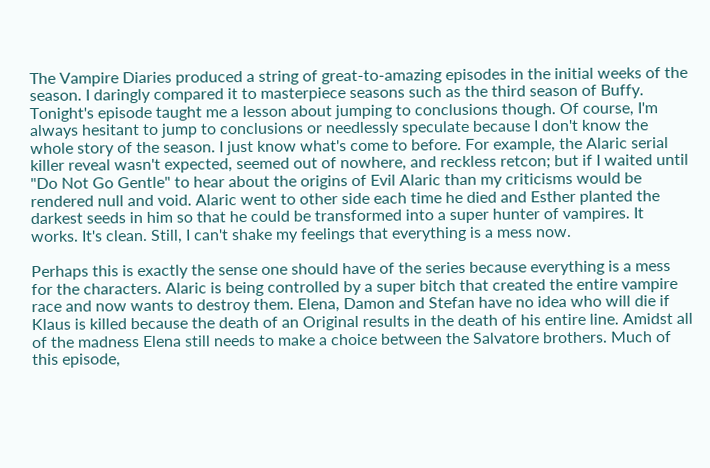The Vampire Diaries produced a string of great-to-amazing episodes in the initial weeks of the season. I daringly compared it to masterpiece seasons such as the third season of Buffy. Tonight's episode taught me a lesson about jumping to conclusions though. Of course, I'm always hesitant to jump to conclusions or needlessly speculate because I don't know the whole story of the season. I just know what's come to before. For example, the Alaric serial killer reveal wasn't expected, seemed out of nowhere, and reckless retcon; but if I waited until "Do Not Go Gentle" to hear about the origins of Evil Alaric than my criticisms would be rendered null and void. Alaric went to other side each time he died and Esther planted the darkest seeds in him so that he could be transformed into a super hunter of vampires. It works. It's clean. Still, I can't shake my feelings that everything is a mess now.

Perhaps this is exactly the sense one should have of the series because everything is a mess for the characters. Alaric is being controlled by a super bitch that created the entire vampire race and now wants to destroy them. Elena, Damon and Stefan have no idea who will die if Klaus is killed because the death of an Original results in the death of his entire line. Amidst all of the madness Elena still needs to make a choice between the Salvatore brothers. Much of this episode,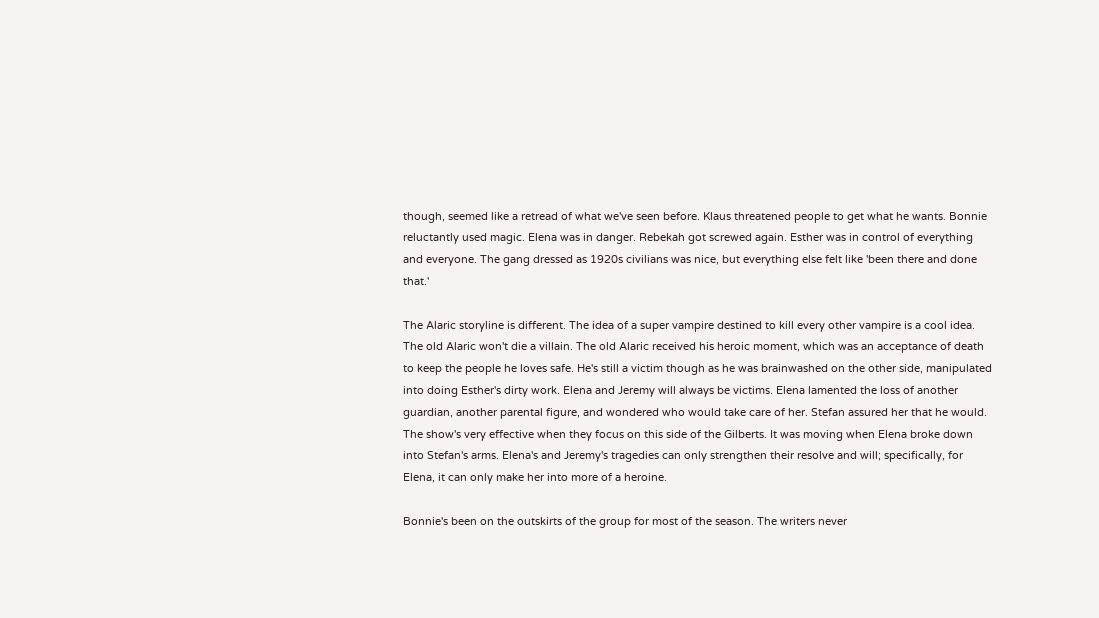though, seemed like a retread of what we've seen before. Klaus threatened people to get what he wants. Bonnie reluctantly used magic. Elena was in danger. Rebekah got screwed again. Esther was in control of everything and everyone. The gang dressed as 1920s civilians was nice, but everything else felt like 'been there and done that.'

The Alaric storyline is different. The idea of a super vampire destined to kill every other vampire is a cool idea. The old Alaric won't die a villain. The old Alaric received his heroic moment, which was an acceptance of death to keep the people he loves safe. He's still a victim though as he was brainwashed on the other side, manipulated into doing Esther's dirty work. Elena and Jeremy will always be victims. Elena lamented the loss of another guardian, another parental figure, and wondered who would take care of her. Stefan assured her that he would. The show's very effective when they focus on this side of the Gilberts. It was moving when Elena broke down into Stefan's arms. Elena's and Jeremy's tragedies can only strengthen their resolve and will; specifically, for Elena, it can only make her into more of a heroine.

Bonnie's been on the outskirts of the group for most of the season. The writers never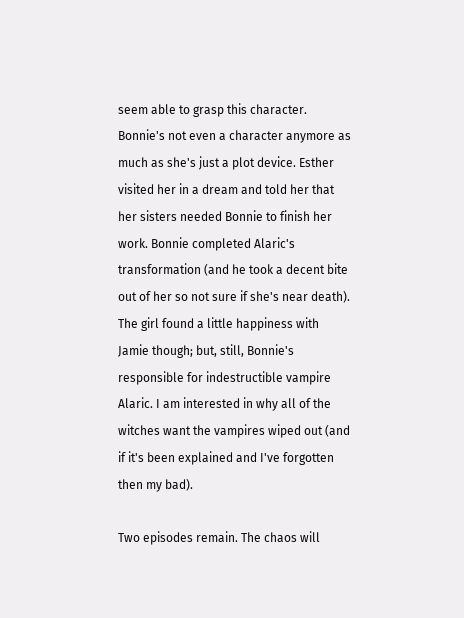seem able to grasp this character. Bonnie's not even a character anymore as much as she's just a plot device. Esther visited her in a dream and told her that her sisters needed Bonnie to finish her work. Bonnie completed Alaric's transformation (and he took a decent bite out of her so not sure if she's near death). The girl found a little happiness with Jamie though; but, still, Bonnie's responsible for indestructible vampire Alaric. I am interested in why all of the witches want the vampires wiped out (and if it's been explained and I've forgotten then my bad).

Two episodes remain. The chaos will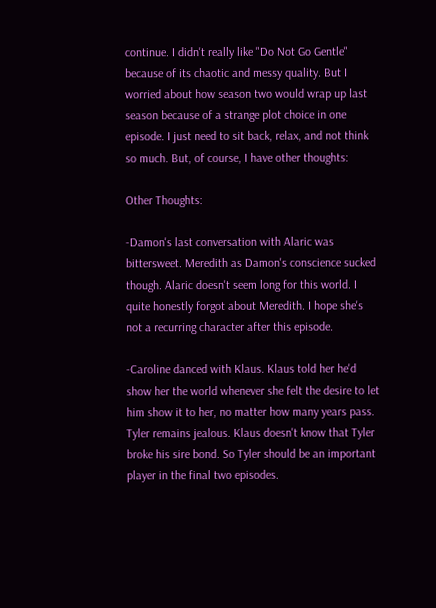continue. I didn't really like "Do Not Go Gentle" because of its chaotic and messy quality. But I worried about how season two would wrap up last season because of a strange plot choice in one episode. I just need to sit back, relax, and not think so much. But, of course, I have other thoughts:

Other Thoughts:

-Damon's last conversation with Alaric was bittersweet. Meredith as Damon's conscience sucked though. Alaric doesn't seem long for this world. I quite honestly forgot about Meredith. I hope she's not a recurring character after this episode.

-Caroline danced with Klaus. Klaus told her he'd show her the world whenever she felt the desire to let him show it to her, no matter how many years pass. Tyler remains jealous. Klaus doesn't know that Tyler broke his sire bond. So Tyler should be an important player in the final two episodes.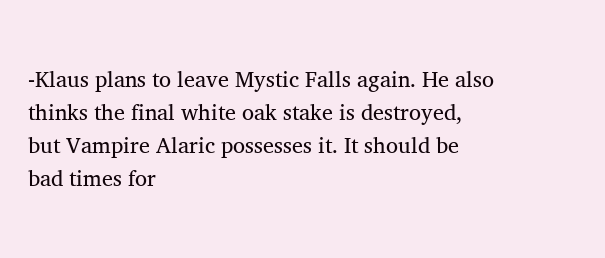-Klaus plans to leave Mystic Falls again. He also thinks the final white oak stake is destroyed, but Vampire Alaric possesses it. It should be bad times for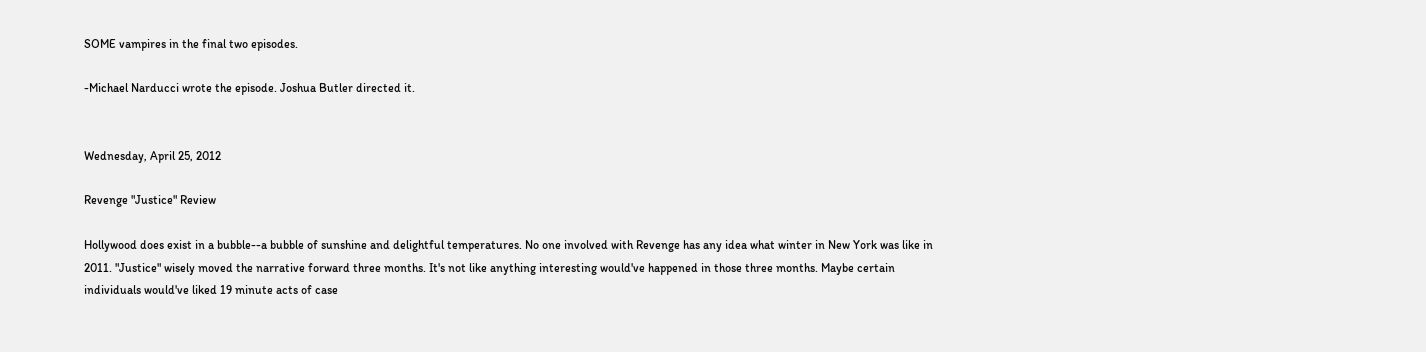SOME vampires in the final two episodes.

-Michael Narducci wrote the episode. Joshua Butler directed it.


Wednesday, April 25, 2012

Revenge "Justice" Review

Hollywood does exist in a bubble--a bubble of sunshine and delightful temperatures. No one involved with Revenge has any idea what winter in New York was like in 2011. "Justice" wisely moved the narrative forward three months. It's not like anything interesting would've happened in those three months. Maybe certain individuals would've liked 19 minute acts of case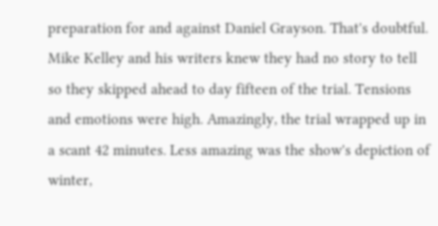preparation for and against Daniel Grayson. That's doubtful. Mike Kelley and his writers knew they had no story to tell so they skipped ahead to day fifteen of the trial. Tensions and emotions were high. Amazingly, the trial wrapped up in a scant 42 minutes. Less amazing was the show's depiction of winter,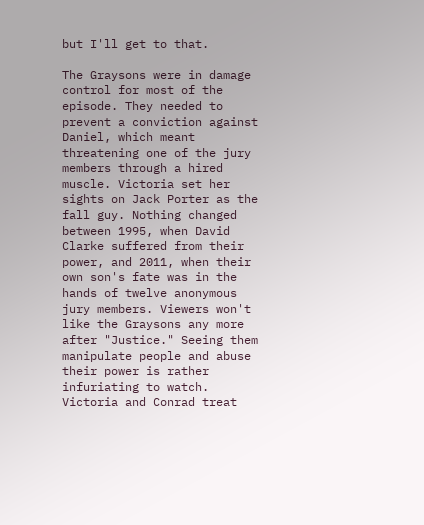but I'll get to that.

The Graysons were in damage control for most of the episode. They needed to prevent a conviction against Daniel, which meant threatening one of the jury members through a hired muscle. Victoria set her sights on Jack Porter as the fall guy. Nothing changed between 1995, when David Clarke suffered from their power, and 2011, when their own son's fate was in the hands of twelve anonymous jury members. Viewers won't like the Graysons any more after "Justice." Seeing them manipulate people and abuse their power is rather infuriating to watch. Victoria and Conrad treat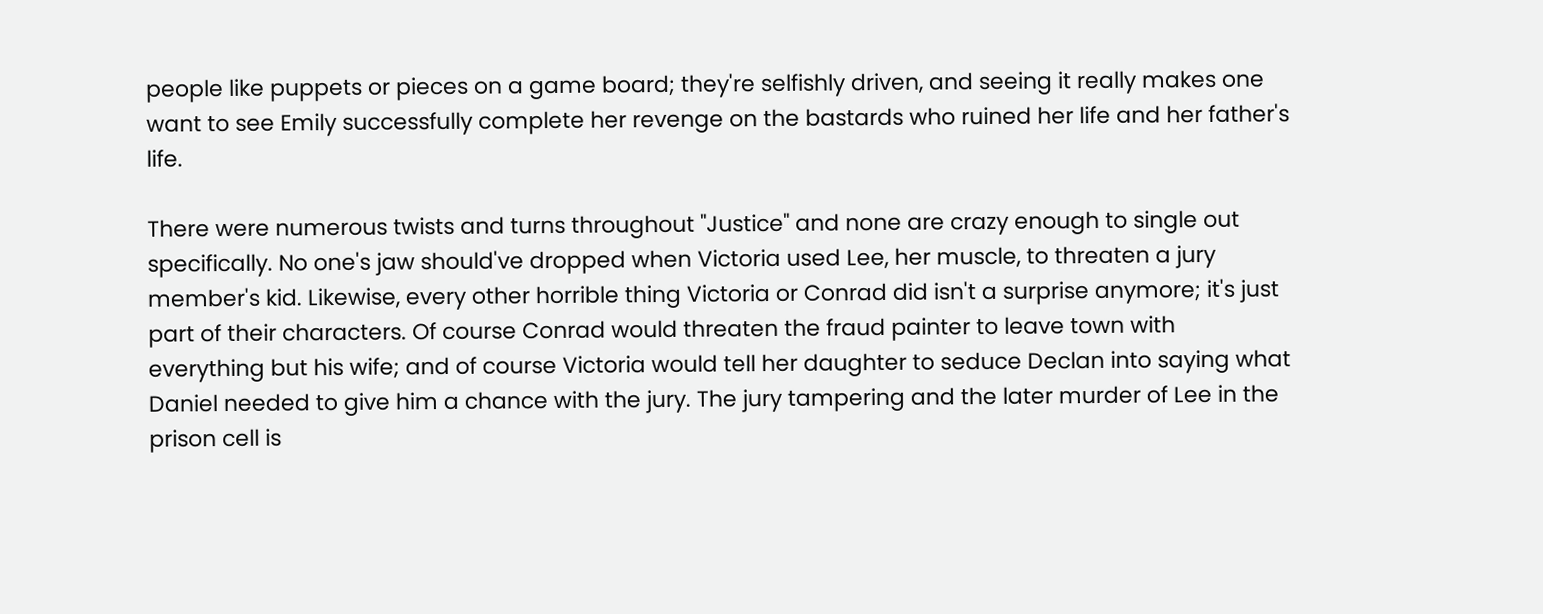people like puppets or pieces on a game board; they're selfishly driven, and seeing it really makes one want to see Emily successfully complete her revenge on the bastards who ruined her life and her father's life.

There were numerous twists and turns throughout "Justice" and none are crazy enough to single out specifically. No one's jaw should've dropped when Victoria used Lee, her muscle, to threaten a jury member's kid. Likewise, every other horrible thing Victoria or Conrad did isn't a surprise anymore; it's just part of their characters. Of course Conrad would threaten the fraud painter to leave town with everything but his wife; and of course Victoria would tell her daughter to seduce Declan into saying what Daniel needed to give him a chance with the jury. The jury tampering and the later murder of Lee in the prison cell is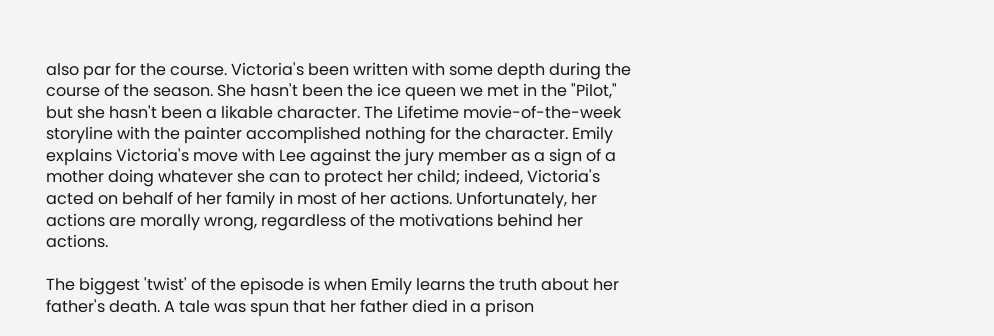also par for the course. Victoria's been written with some depth during the course of the season. She hasn't been the ice queen we met in the "Pilot," but she hasn't been a likable character. The Lifetime movie-of-the-week storyline with the painter accomplished nothing for the character. Emily explains Victoria's move with Lee against the jury member as a sign of a mother doing whatever she can to protect her child; indeed, Victoria's acted on behalf of her family in most of her actions. Unfortunately, her actions are morally wrong, regardless of the motivations behind her actions.

The biggest 'twist' of the episode is when Emily learns the truth about her father's death. A tale was spun that her father died in a prison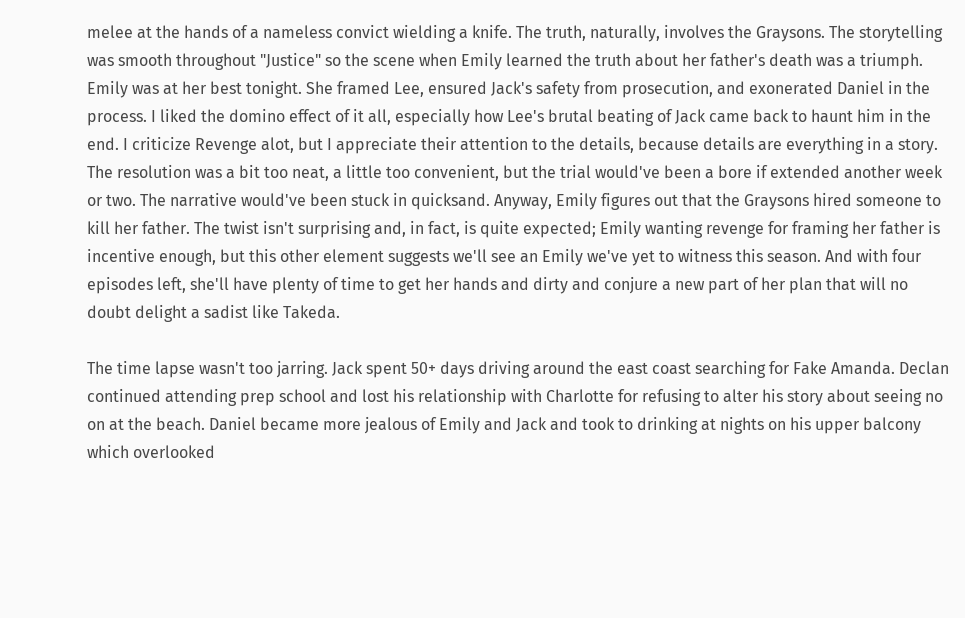melee at the hands of a nameless convict wielding a knife. The truth, naturally, involves the Graysons. The storytelling was smooth throughout "Justice" so the scene when Emily learned the truth about her father's death was a triumph. Emily was at her best tonight. She framed Lee, ensured Jack's safety from prosecution, and exonerated Daniel in the process. I liked the domino effect of it all, especially how Lee's brutal beating of Jack came back to haunt him in the end. I criticize Revenge alot, but I appreciate their attention to the details, because details are everything in a story. The resolution was a bit too neat, a little too convenient, but the trial would've been a bore if extended another week or two. The narrative would've been stuck in quicksand. Anyway, Emily figures out that the Graysons hired someone to kill her father. The twist isn't surprising and, in fact, is quite expected; Emily wanting revenge for framing her father is incentive enough, but this other element suggests we'll see an Emily we've yet to witness this season. And with four episodes left, she'll have plenty of time to get her hands and dirty and conjure a new part of her plan that will no doubt delight a sadist like Takeda.

The time lapse wasn't too jarring. Jack spent 50+ days driving around the east coast searching for Fake Amanda. Declan continued attending prep school and lost his relationship with Charlotte for refusing to alter his story about seeing no on at the beach. Daniel became more jealous of Emily and Jack and took to drinking at nights on his upper balcony which overlooked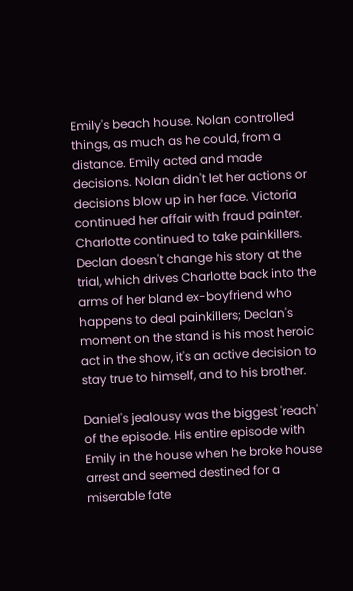Emily's beach house. Nolan controlled things, as much as he could, from a distance. Emily acted and made decisions. Nolan didn't let her actions or decisions blow up in her face. Victoria continued her affair with fraud painter. Charlotte continued to take painkillers. Declan doesn't change his story at the trial, which drives Charlotte back into the arms of her bland ex-boyfriend who happens to deal painkillers; Declan's moment on the stand is his most heroic act in the show, it's an active decision to stay true to himself, and to his brother.

Daniel's jealousy was the biggest 'reach' of the episode. His entire episode with Emily in the house when he broke house arrest and seemed destined for a miserable fate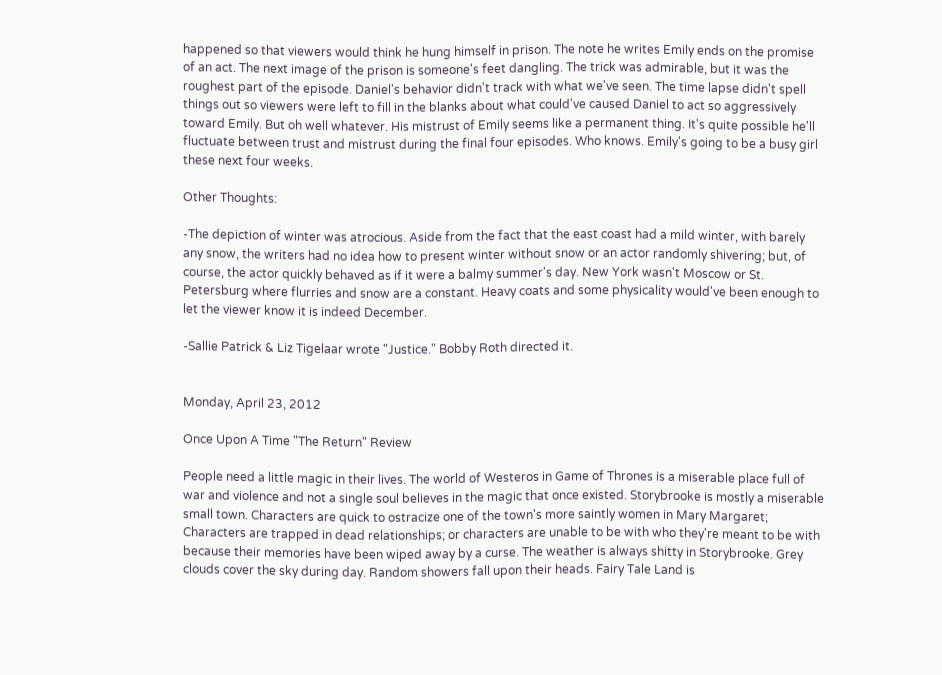happened so that viewers would think he hung himself in prison. The note he writes Emily ends on the promise of an act. The next image of the prison is someone's feet dangling. The trick was admirable, but it was the roughest part of the episode. Daniel's behavior didn't track with what we've seen. The time lapse didn't spell things out so viewers were left to fill in the blanks about what could've caused Daniel to act so aggressively toward Emily. But oh well whatever. His mistrust of Emily seems like a permanent thing. It's quite possible he'll fluctuate between trust and mistrust during the final four episodes. Who knows. Emily's going to be a busy girl these next four weeks.

Other Thoughts:

-The depiction of winter was atrocious. Aside from the fact that the east coast had a mild winter, with barely any snow, the writers had no idea how to present winter without snow or an actor randomly shivering; but, of course, the actor quickly behaved as if it were a balmy summer's day. New York wasn't Moscow or St. Petersburg where flurries and snow are a constant. Heavy coats and some physicality would've been enough to let the viewer know it is indeed December.

-Sallie Patrick & Liz Tigelaar wrote "Justice." Bobby Roth directed it.


Monday, April 23, 2012

Once Upon A Time "The Return" Review

People need a little magic in their lives. The world of Westeros in Game of Thrones is a miserable place full of war and violence and not a single soul believes in the magic that once existed. Storybrooke is mostly a miserable small town. Characters are quick to ostracize one of the town's more saintly women in Mary Margaret; Characters are trapped in dead relationships; or characters are unable to be with who they're meant to be with because their memories have been wiped away by a curse. The weather is always shitty in Storybrooke. Grey clouds cover the sky during day. Random showers fall upon their heads. Fairy Tale Land is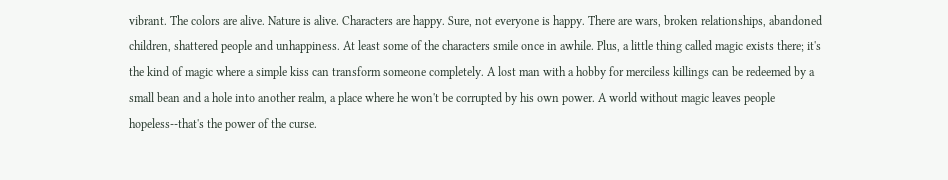vibrant. The colors are alive. Nature is alive. Characters are happy. Sure, not everyone is happy. There are wars, broken relationships, abandoned children, shattered people and unhappiness. At least some of the characters smile once in awhile. Plus, a little thing called magic exists there; it's the kind of magic where a simple kiss can transform someone completely. A lost man with a hobby for merciless killings can be redeemed by a small bean and a hole into another realm, a place where he won't be corrupted by his own power. A world without magic leaves people hopeless--that's the power of the curse.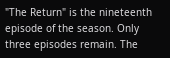"The Return" is the nineteenth episode of the season. Only three episodes remain. The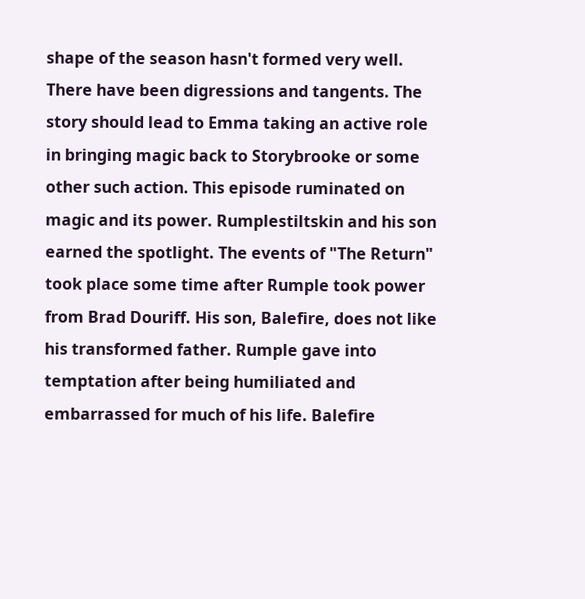shape of the season hasn't formed very well. There have been digressions and tangents. The story should lead to Emma taking an active role in bringing magic back to Storybrooke or some other such action. This episode ruminated on magic and its power. Rumplestiltskin and his son earned the spotlight. The events of "The Return" took place some time after Rumple took power from Brad Douriff. His son, Balefire, does not like his transformed father. Rumple gave into temptation after being humiliated and embarrassed for much of his life. Balefire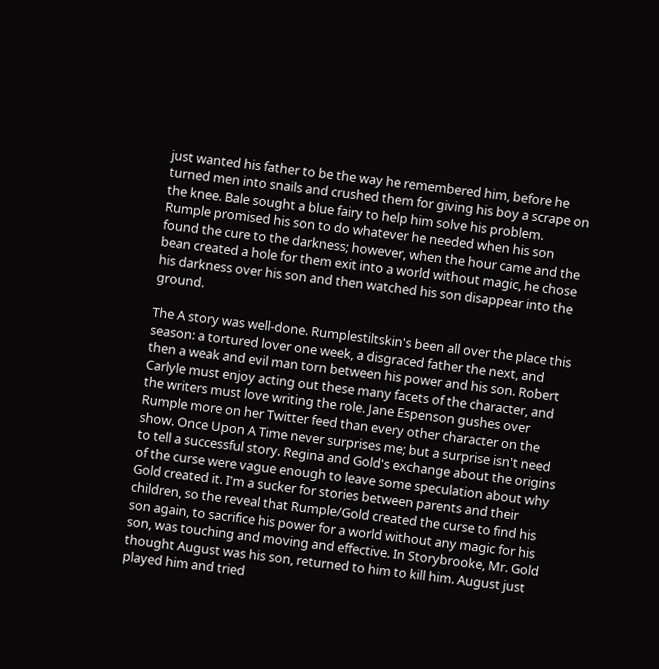just wanted his father to be the way he remembered him, before he turned men into snails and crushed them for giving his boy a scrape on the knee. Bale sought a blue fairy to help him solve his problem. Rumple promised his son to do whatever he needed when his son found the cure to the darkness; however, when the hour came and the bean created a hole for them exit into a world without magic, he chose his darkness over his son and then watched his son disappear into the ground.

The A story was well-done. Rumplestiltskin's been all over the place this season: a tortured lover one week, a disgraced father the next, and then a weak and evil man torn between his power and his son. Robert Carlyle must enjoy acting out these many facets of the character, and the writers must love writing the role. Jane Espenson gushes over Rumple more on her Twitter feed than every other character on the show. Once Upon A Time never surprises me; but a surprise isn't need to tell a successful story. Regina and Gold's exchange about the origins of the curse were vague enough to leave some speculation about why Gold created it. I'm a sucker for stories between parents and their children, so the reveal that Rumple/Gold created the curse to find his son again, to sacrifice his power for a world without any magic for his son, was touching and moving and effective. In Storybrooke, Mr. Gold thought August was his son, returned to him to kill him. August just played him and tried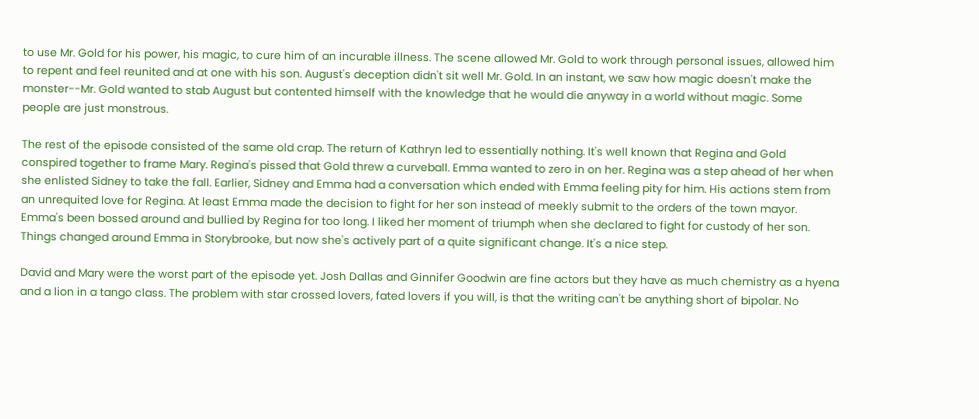to use Mr. Gold for his power, his magic, to cure him of an incurable illness. The scene allowed Mr. Gold to work through personal issues, allowed him to repent and feel reunited and at one with his son. August's deception didn't sit well Mr. Gold. In an instant, we saw how magic doesn't make the monster--Mr. Gold wanted to stab August but contented himself with the knowledge that he would die anyway in a world without magic. Some people are just monstrous.

The rest of the episode consisted of the same old crap. The return of Kathryn led to essentially nothing. It's well known that Regina and Gold conspired together to frame Mary. Regina's pissed that Gold threw a curveball. Emma wanted to zero in on her. Regina was a step ahead of her when she enlisted Sidney to take the fall. Earlier, Sidney and Emma had a conversation which ended with Emma feeling pity for him. His actions stem from an unrequited love for Regina. At least Emma made the decision to fight for her son instead of meekly submit to the orders of the town mayor. Emma's been bossed around and bullied by Regina for too long. I liked her moment of triumph when she declared to fight for custody of her son. Things changed around Emma in Storybrooke, but now she's actively part of a quite significant change. It's a nice step.

David and Mary were the worst part of the episode yet. Josh Dallas and Ginnifer Goodwin are fine actors but they have as much chemistry as a hyena and a lion in a tango class. The problem with star crossed lovers, fated lovers if you will, is that the writing can't be anything short of bipolar. No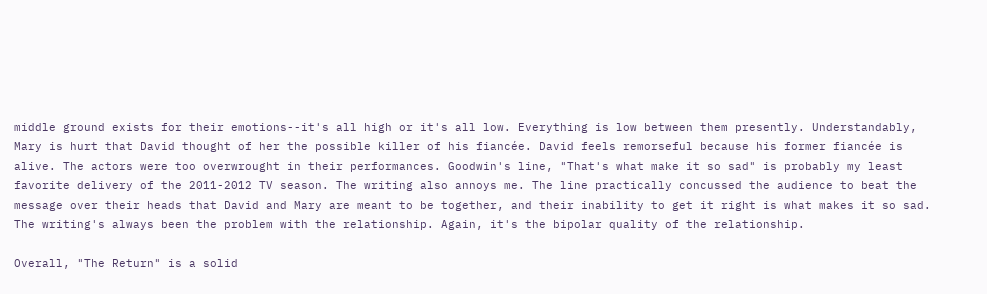middle ground exists for their emotions--it's all high or it's all low. Everything is low between them presently. Understandably, Mary is hurt that David thought of her the possible killer of his fiancée. David feels remorseful because his former fiancée is alive. The actors were too overwrought in their performances. Goodwin's line, "That's what make it so sad" is probably my least favorite delivery of the 2011-2012 TV season. The writing also annoys me. The line practically concussed the audience to beat the message over their heads that David and Mary are meant to be together, and their inability to get it right is what makes it so sad. The writing's always been the problem with the relationship. Again, it's the bipolar quality of the relationship.

Overall, "The Return" is a solid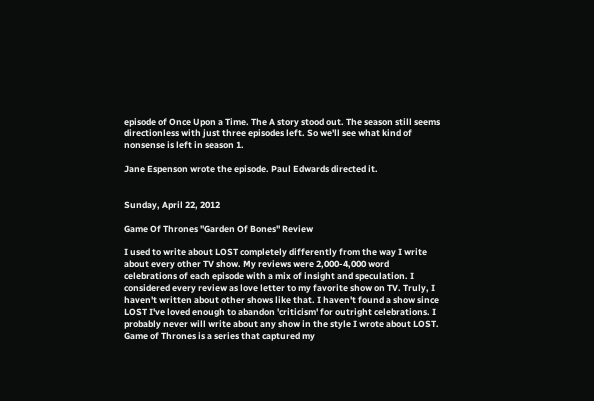episode of Once Upon a Time. The A story stood out. The season still seems directionless with just three episodes left. So we'll see what kind of nonsense is left in season 1.

Jane Espenson wrote the episode. Paul Edwards directed it.


Sunday, April 22, 2012

Game Of Thrones "Garden Of Bones" Review

I used to write about LOST completely differently from the way I write about every other TV show. My reviews were 2,000-4,000 word celebrations of each episode with a mix of insight and speculation. I considered every review as love letter to my favorite show on TV. Truly, I haven't written about other shows like that. I haven't found a show since LOST I've loved enough to abandon 'criticism' for outright celebrations. I probably never will write about any show in the style I wrote about LOST. Game of Thrones is a series that captured my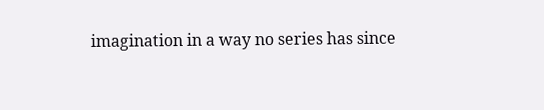imagination in a way no series has since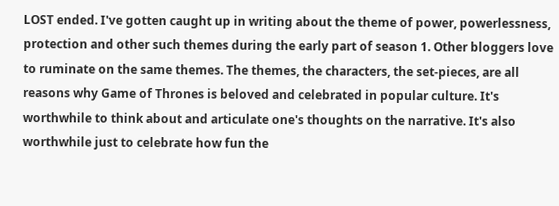LOST ended. I've gotten caught up in writing about the theme of power, powerlessness, protection and other such themes during the early part of season 1. Other bloggers love to ruminate on the same themes. The themes, the characters, the set-pieces, are all reasons why Game of Thrones is beloved and celebrated in popular culture. It's worthwhile to think about and articulate one's thoughts on the narrative. It's also worthwhile just to celebrate how fun the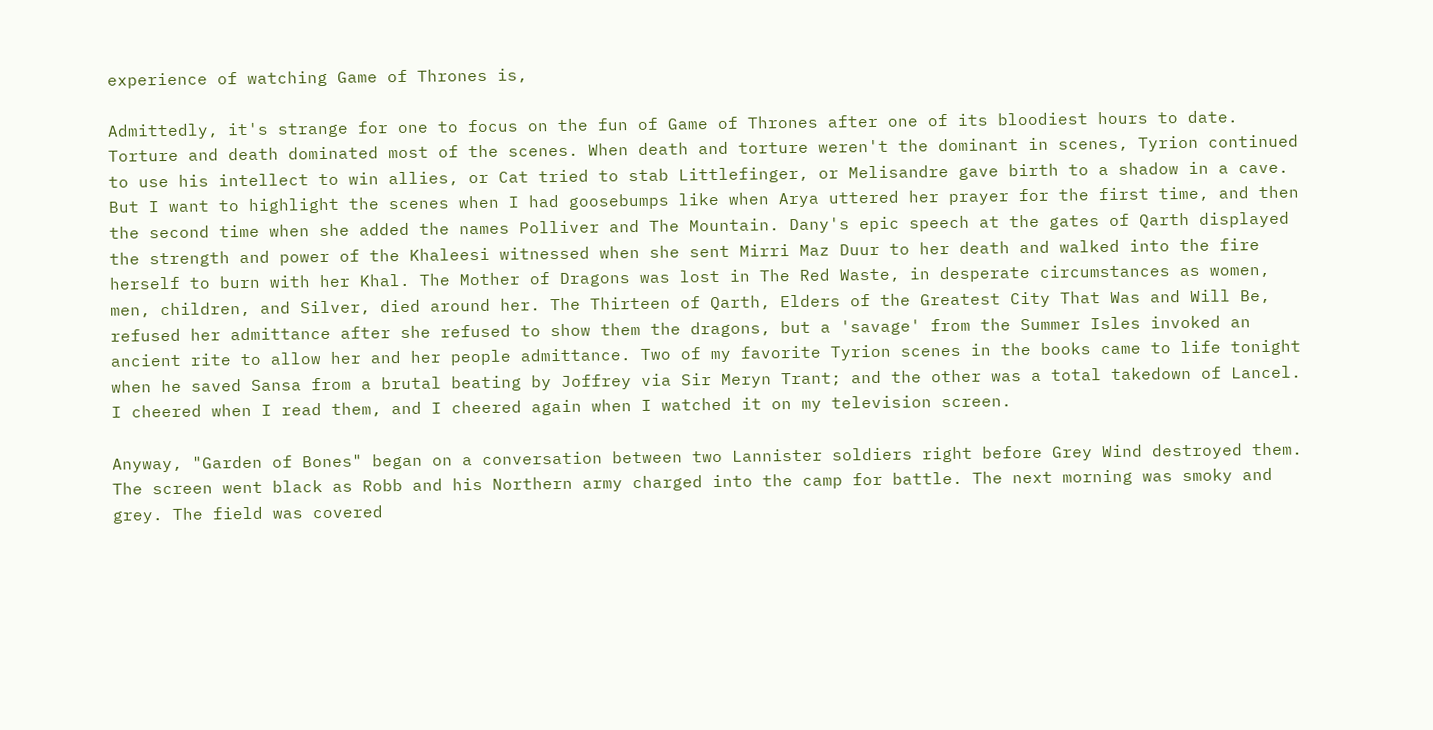experience of watching Game of Thrones is,

Admittedly, it's strange for one to focus on the fun of Game of Thrones after one of its bloodiest hours to date. Torture and death dominated most of the scenes. When death and torture weren't the dominant in scenes, Tyrion continued to use his intellect to win allies, or Cat tried to stab Littlefinger, or Melisandre gave birth to a shadow in a cave. But I want to highlight the scenes when I had goosebumps like when Arya uttered her prayer for the first time, and then the second time when she added the names Polliver and The Mountain. Dany's epic speech at the gates of Qarth displayed the strength and power of the Khaleesi witnessed when she sent Mirri Maz Duur to her death and walked into the fire herself to burn with her Khal. The Mother of Dragons was lost in The Red Waste, in desperate circumstances as women, men, children, and Silver, died around her. The Thirteen of Qarth, Elders of the Greatest City That Was and Will Be, refused her admittance after she refused to show them the dragons, but a 'savage' from the Summer Isles invoked an ancient rite to allow her and her people admittance. Two of my favorite Tyrion scenes in the books came to life tonight when he saved Sansa from a brutal beating by Joffrey via Sir Meryn Trant; and the other was a total takedown of Lancel. I cheered when I read them, and I cheered again when I watched it on my television screen.

Anyway, "Garden of Bones" began on a conversation between two Lannister soldiers right before Grey Wind destroyed them. The screen went black as Robb and his Northern army charged into the camp for battle. The next morning was smoky and grey. The field was covered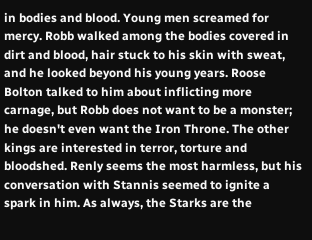in bodies and blood. Young men screamed for mercy. Robb walked among the bodies covered in dirt and blood, hair stuck to his skin with sweat, and he looked beyond his young years. Roose Bolton talked to him about inflicting more carnage, but Robb does not want to be a monster; he doesn't even want the Iron Throne. The other kings are interested in terror, torture and bloodshed. Renly seems the most harmless, but his conversation with Stannis seemed to ignite a spark in him. As always, the Starks are the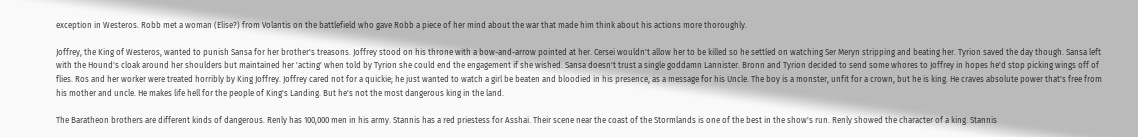exception in Westeros. Robb met a woman (Elise?) from Volantis on the battlefield who gave Robb a piece of her mind about the war that made him think about his actions more thoroughly.

Joffrey, the King of Westeros, wanted to punish Sansa for her brother's treasons. Joffrey stood on his throne with a bow-and-arrow pointed at her. Cersei wouldn't allow her to be killed so he settled on watching Ser Meryn stripping and beating her. Tyrion saved the day though. Sansa left with the Hound's cloak around her shoulders but maintained her 'acting' when told by Tyrion she could end the engagement if she wished. Sansa doesn't trust a single goddamn Lannister. Bronn and Tyrion decided to send some whores to Joffrey in hopes he'd stop picking wings off of flies. Ros and her worker were treated horribly by King Joffrey. Joffrey cared not for a quickie; he just wanted to watch a girl be beaten and bloodied in his presence, as a message for his Uncle. The boy is a monster, unfit for a crown, but he is king. He craves absolute power that's free from his mother and uncle. He makes life hell for the people of King's Landing. But he's not the most dangerous king in the land.

The Baratheon brothers are different kinds of dangerous. Renly has 100,000 men in his army. Stannis has a red priestess for Asshai. Their scene near the coast of the Stormlands is one of the best in the show's run. Renly showed the character of a king. Stannis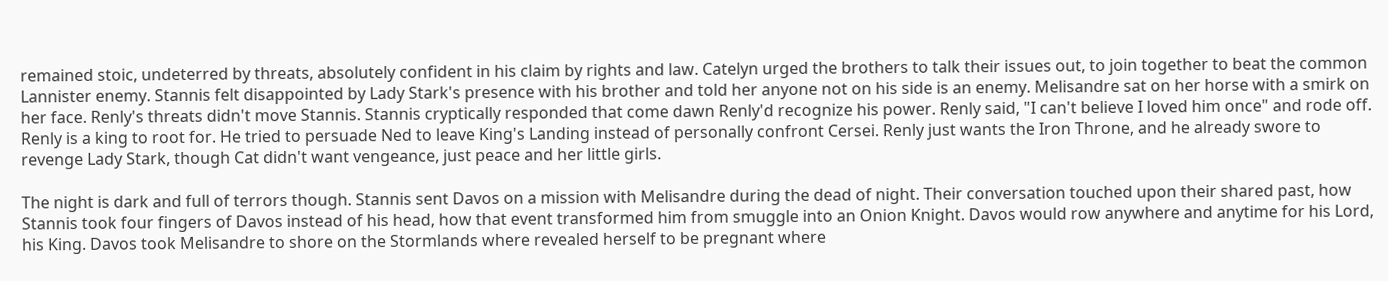remained stoic, undeterred by threats, absolutely confident in his claim by rights and law. Catelyn urged the brothers to talk their issues out, to join together to beat the common Lannister enemy. Stannis felt disappointed by Lady Stark's presence with his brother and told her anyone not on his side is an enemy. Melisandre sat on her horse with a smirk on her face. Renly's threats didn't move Stannis. Stannis cryptically responded that come dawn Renly'd recognize his power. Renly said, "I can't believe I loved him once" and rode off. Renly is a king to root for. He tried to persuade Ned to leave King's Landing instead of personally confront Cersei. Renly just wants the Iron Throne, and he already swore to revenge Lady Stark, though Cat didn't want vengeance, just peace and her little girls.

The night is dark and full of terrors though. Stannis sent Davos on a mission with Melisandre during the dead of night. Their conversation touched upon their shared past, how Stannis took four fingers of Davos instead of his head, how that event transformed him from smuggle into an Onion Knight. Davos would row anywhere and anytime for his Lord, his King. Davos took Melisandre to shore on the Stormlands where revealed herself to be pregnant where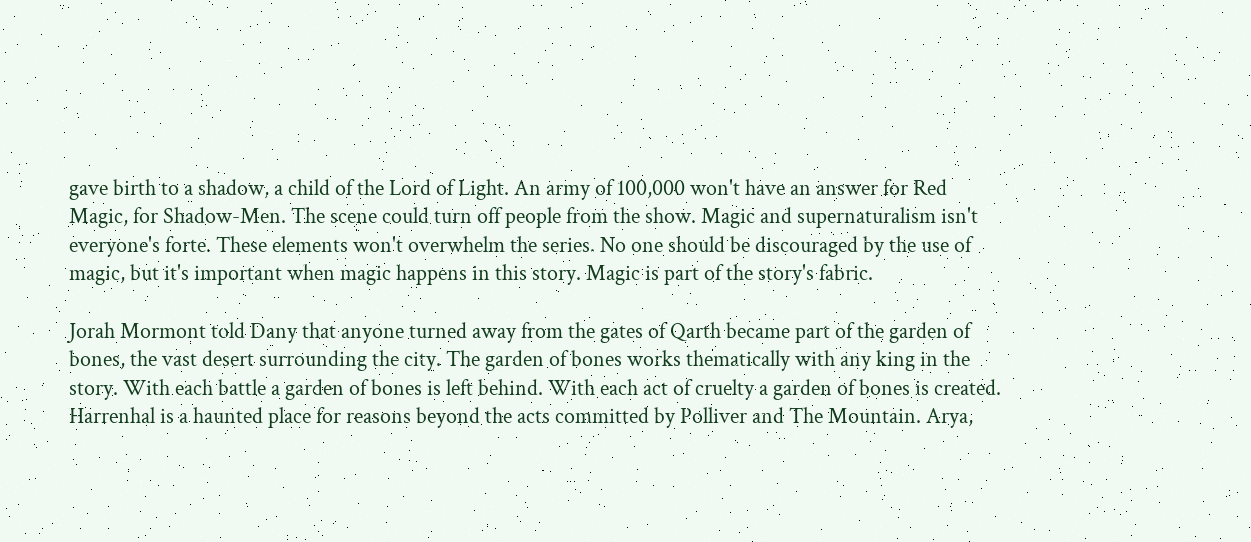gave birth to a shadow, a child of the Lord of Light. An army of 100,000 won't have an answer for Red Magic, for Shadow-Men. The scene could turn off people from the show. Magic and supernaturalism isn't everyone's forte. These elements won't overwhelm the series. No one should be discouraged by the use of magic, but it's important when magic happens in this story. Magic is part of the story's fabric.

Jorah Mormont told Dany that anyone turned away from the gates of Qarth became part of the garden of bones, the vast desert surrounding the city. The garden of bones works thematically with any king in the story. With each battle a garden of bones is left behind. With each act of cruelty a garden of bones is created. Harrenhal is a haunted place for reasons beyond the acts committed by Polliver and The Mountain. Arya,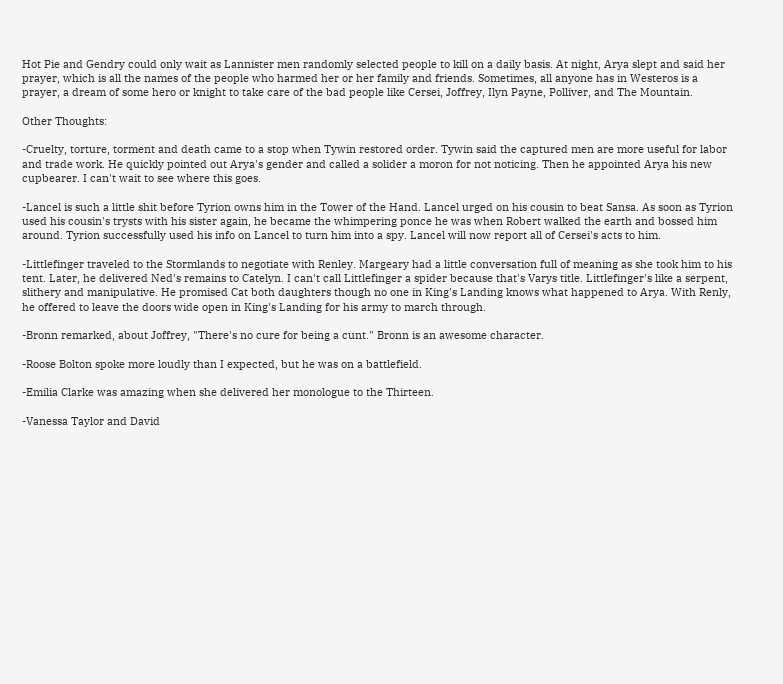Hot Pie and Gendry could only wait as Lannister men randomly selected people to kill on a daily basis. At night, Arya slept and said her prayer, which is all the names of the people who harmed her or her family and friends. Sometimes, all anyone has in Westeros is a prayer, a dream of some hero or knight to take care of the bad people like Cersei, Joffrey, Ilyn Payne, Polliver, and The Mountain.

Other Thoughts:

-Cruelty, torture, torment and death came to a stop when Tywin restored order. Tywin said the captured men are more useful for labor and trade work. He quickly pointed out Arya's gender and called a solider a moron for not noticing. Then he appointed Arya his new cupbearer. I can't wait to see where this goes.

-Lancel is such a little shit before Tyrion owns him in the Tower of the Hand. Lancel urged on his cousin to beat Sansa. As soon as Tyrion used his cousin's trysts with his sister again, he became the whimpering ponce he was when Robert walked the earth and bossed him around. Tyrion successfully used his info on Lancel to turn him into a spy. Lancel will now report all of Cersei's acts to him.

-Littlefinger traveled to the Stormlands to negotiate with Renley. Margeary had a little conversation full of meaning as she took him to his tent. Later, he delivered Ned's remains to Catelyn. I can't call Littlefinger a spider because that's Varys title. Littlefinger's like a serpent, slithery and manipulative. He promised Cat both daughters though no one in King's Landing knows what happened to Arya. With Renly, he offered to leave the doors wide open in King's Landing for his army to march through.

-Bronn remarked, about Joffrey, "There's no cure for being a cunt." Bronn is an awesome character.

-Roose Bolton spoke more loudly than I expected, but he was on a battlefield.

-Emilia Clarke was amazing when she delivered her monologue to the Thirteen.

-Vanessa Taylor and David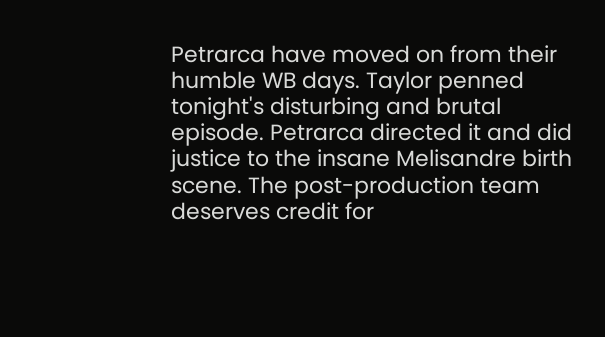Petrarca have moved on from their humble WB days. Taylor penned tonight's disturbing and brutal episode. Petrarca directed it and did justice to the insane Melisandre birth scene. The post-production team deserves credit for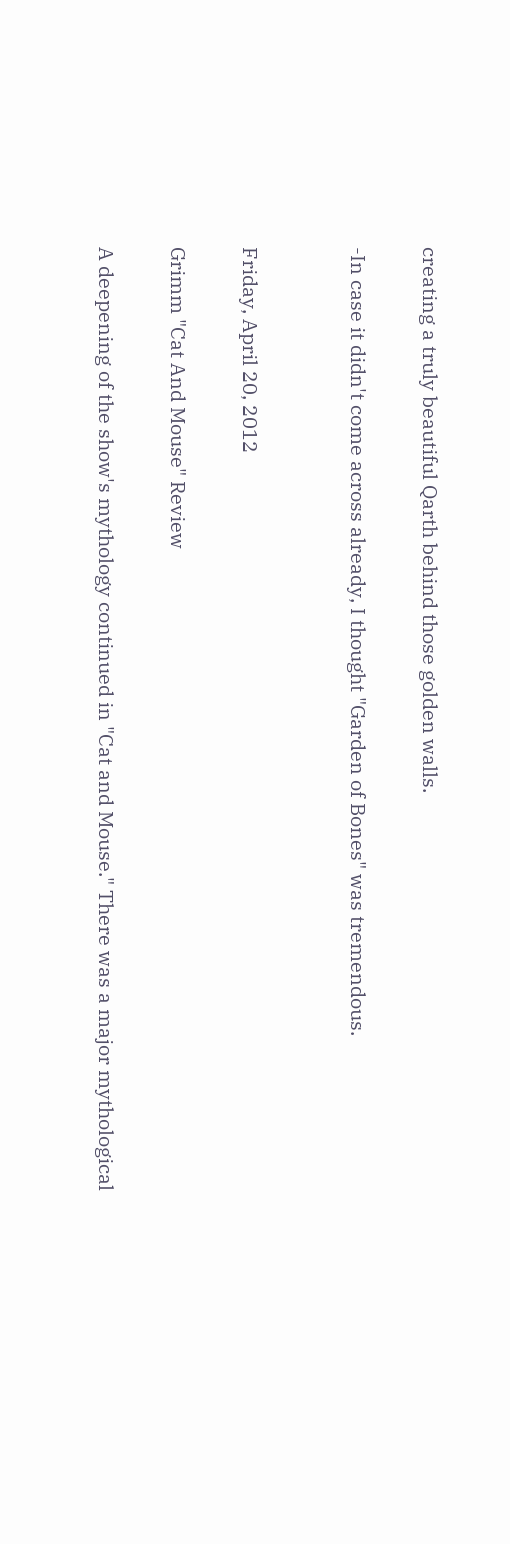creating a truly beautiful Qarth behind those golden walls.

-In case it didn't come across already, I thought "Garden of Bones" was tremendous.


Friday, April 20, 2012

Grimm "Cat And Mouse" Review

A deepening of the show's mythology continued in "Cat and Mouse." There was a major mythological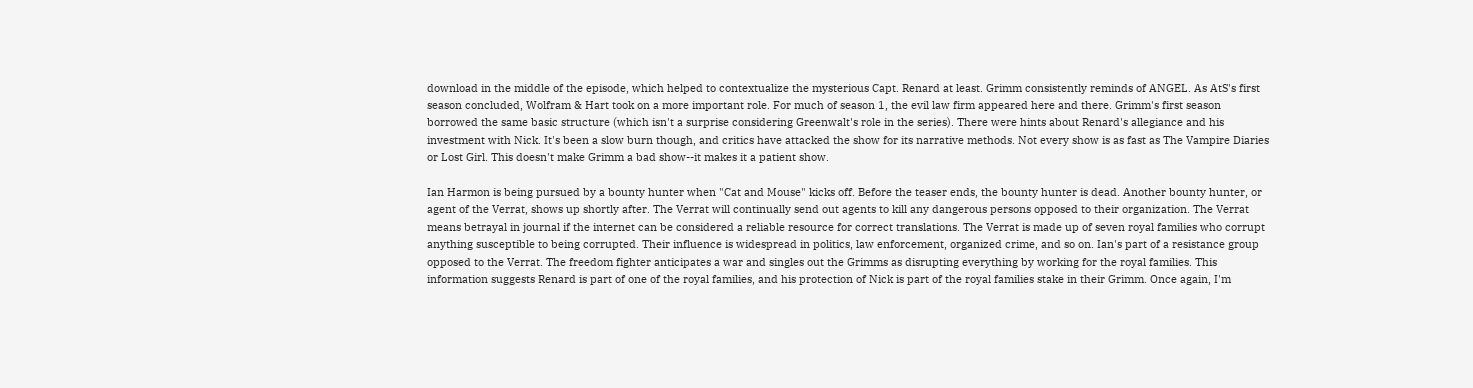download in the middle of the episode, which helped to contextualize the mysterious Capt. Renard at least. Grimm consistently reminds of ANGEL. As AtS's first season concluded, Wolfram & Hart took on a more important role. For much of season 1, the evil law firm appeared here and there. Grimm's first season borrowed the same basic structure (which isn't a surprise considering Greenwalt's role in the series). There were hints about Renard's allegiance and his investment with Nick. It's been a slow burn though, and critics have attacked the show for its narrative methods. Not every show is as fast as The Vampire Diaries or Lost Girl. This doesn't make Grimm a bad show--it makes it a patient show.

Ian Harmon is being pursued by a bounty hunter when "Cat and Mouse" kicks off. Before the teaser ends, the bounty hunter is dead. Another bounty hunter, or agent of the Verrat, shows up shortly after. The Verrat will continually send out agents to kill any dangerous persons opposed to their organization. The Verrat means betrayal in journal if the internet can be considered a reliable resource for correct translations. The Verrat is made up of seven royal families who corrupt anything susceptible to being corrupted. Their influence is widespread in politics, law enforcement, organized crime, and so on. Ian's part of a resistance group opposed to the Verrat. The freedom fighter anticipates a war and singles out the Grimms as disrupting everything by working for the royal families. This information suggests Renard is part of one of the royal families, and his protection of Nick is part of the royal families stake in their Grimm. Once again, I'm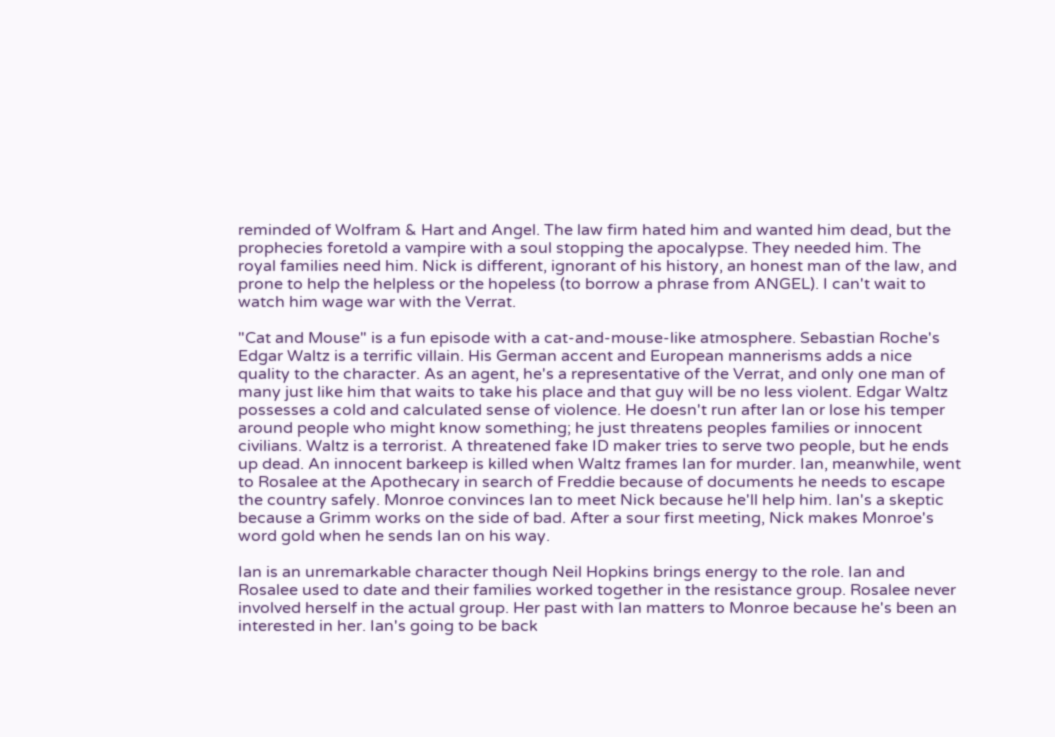reminded of Wolfram & Hart and Angel. The law firm hated him and wanted him dead, but the prophecies foretold a vampire with a soul stopping the apocalypse. They needed him. The royal families need him. Nick is different, ignorant of his history, an honest man of the law, and prone to help the helpless or the hopeless (to borrow a phrase from ANGEL). I can't wait to watch him wage war with the Verrat.

"Cat and Mouse" is a fun episode with a cat-and-mouse-like atmosphere. Sebastian Roche's Edgar Waltz is a terrific villain. His German accent and European mannerisms adds a nice quality to the character. As an agent, he's a representative of the Verrat, and only one man of many just like him that waits to take his place and that guy will be no less violent. Edgar Waltz possesses a cold and calculated sense of violence. He doesn't run after Ian or lose his temper around people who might know something; he just threatens peoples families or innocent civilians. Waltz is a terrorist. A threatened fake ID maker tries to serve two people, but he ends up dead. An innocent barkeep is killed when Waltz frames Ian for murder. Ian, meanwhile, went to Rosalee at the Apothecary in search of Freddie because of documents he needs to escape the country safely. Monroe convinces Ian to meet Nick because he'll help him. Ian's a skeptic because a Grimm works on the side of bad. After a sour first meeting, Nick makes Monroe's word gold when he sends Ian on his way.

Ian is an unremarkable character though Neil Hopkins brings energy to the role. Ian and Rosalee used to date and their families worked together in the resistance group. Rosalee never involved herself in the actual group. Her past with Ian matters to Monroe because he's been an interested in her. Ian's going to be back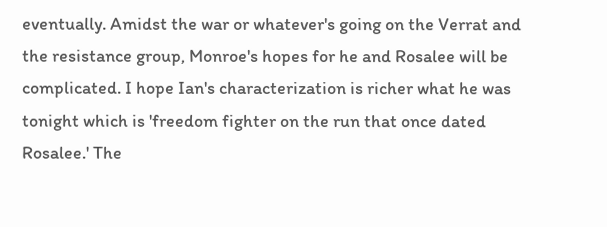eventually. Amidst the war or whatever's going on the Verrat and the resistance group, Monroe's hopes for he and Rosalee will be complicated. I hope Ian's characterization is richer what he was tonight which is 'freedom fighter on the run that once dated Rosalee.' The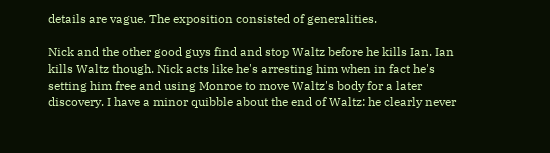details are vague. The exposition consisted of generalities.

Nick and the other good guys find and stop Waltz before he kills Ian. Ian kills Waltz though. Nick acts like he's arresting him when in fact he's setting him free and using Monroe to move Waltz's body for a later discovery. I have a minor quibble about the end of Waltz: he clearly never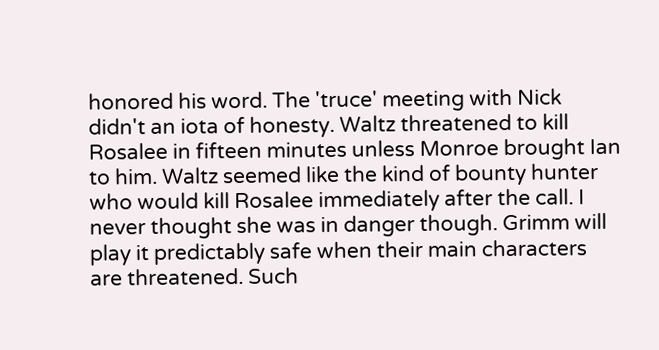honored his word. The 'truce' meeting with Nick didn't an iota of honesty. Waltz threatened to kill Rosalee in fifteen minutes unless Monroe brought Ian to him. Waltz seemed like the kind of bounty hunter who would kill Rosalee immediately after the call. I never thought she was in danger though. Grimm will play it predictably safe when their main characters are threatened. Such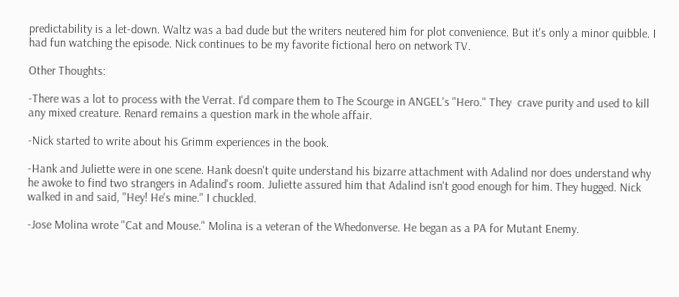predictability is a let-down. Waltz was a bad dude but the writers neutered him for plot convenience. But it's only a minor quibble. I had fun watching the episode. Nick continues to be my favorite fictional hero on network TV.

Other Thoughts:

-There was a lot to process with the Verrat. I'd compare them to The Scourge in ANGEL's "Hero." They  crave purity and used to kill any mixed creature. Renard remains a question mark in the whole affair.

-Nick started to write about his Grimm experiences in the book.

-Hank and Juliette were in one scene. Hank doesn't quite understand his bizarre attachment with Adalind nor does understand why he awoke to find two strangers in Adalind's room. Juliette assured him that Adalind isn't good enough for him. They hugged. Nick walked in and said, "Hey! He's mine." I chuckled.

-Jose Molina wrote "Cat and Mouse." Molina is a veteran of the Whedonverse. He began as a PA for Mutant Enemy.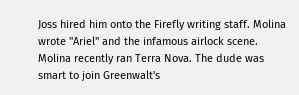Joss hired him onto the Firefly writing staff. Molina wrote "Ariel" and the infamous airlock scene. Molina recently ran Terra Nova. The dude was smart to join Greenwalt's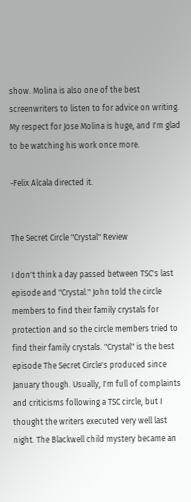show. Molina is also one of the best screenwriters to listen to for advice on writing. My respect for Jose Molina is huge, and I'm glad to be watching his work once more.

-Felix Alcala directed it.


The Secret Circle "Crystal" Review

I don't think a day passed between TSC's last episode and "Crystal." John told the circle members to find their family crystals for protection and so the circle members tried to find their family crystals. "Crystal" is the best episode The Secret Circle's produced since January though. Usually, I'm full of complaints and criticisms following a TSC circle, but I thought the writers executed very well last night. The Blackwell child mystery became an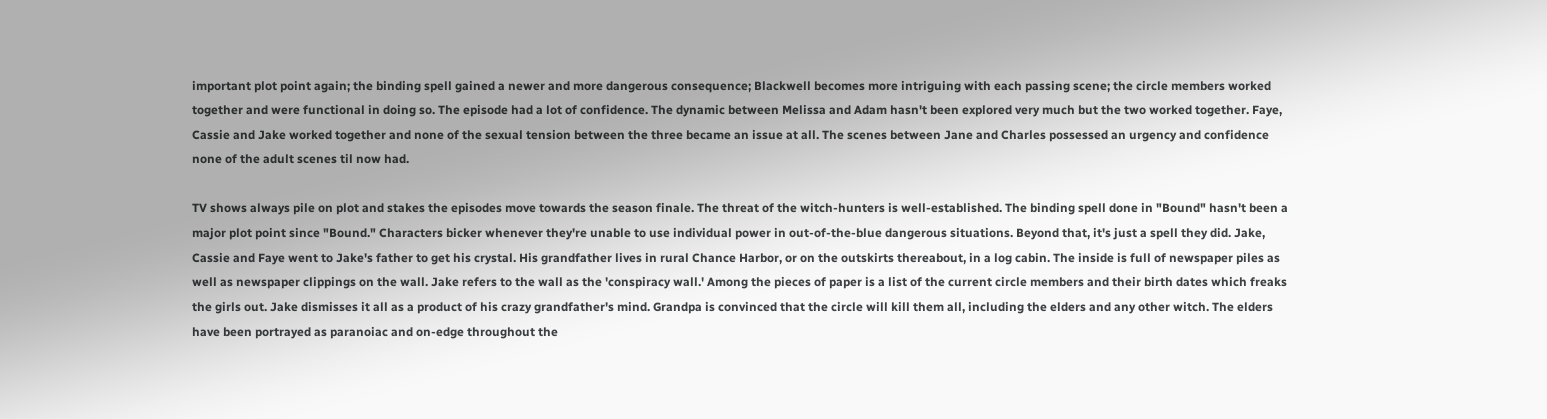important plot point again; the binding spell gained a newer and more dangerous consequence; Blackwell becomes more intriguing with each passing scene; the circle members worked together and were functional in doing so. The episode had a lot of confidence. The dynamic between Melissa and Adam hasn't been explored very much but the two worked together. Faye, Cassie and Jake worked together and none of the sexual tension between the three became an issue at all. The scenes between Jane and Charles possessed an urgency and confidence none of the adult scenes til now had.

TV shows always pile on plot and stakes the episodes move towards the season finale. The threat of the witch-hunters is well-established. The binding spell done in "Bound" hasn't been a major plot point since "Bound." Characters bicker whenever they're unable to use individual power in out-of-the-blue dangerous situations. Beyond that, it's just a spell they did. Jake, Cassie and Faye went to Jake's father to get his crystal. His grandfather lives in rural Chance Harbor, or on the outskirts thereabout, in a log cabin. The inside is full of newspaper piles as well as newspaper clippings on the wall. Jake refers to the wall as the 'conspiracy wall.' Among the pieces of paper is a list of the current circle members and their birth dates which freaks the girls out. Jake dismisses it all as a product of his crazy grandfather's mind. Grandpa is convinced that the circle will kill them all, including the elders and any other witch. The elders have been portrayed as paranoiac and on-edge throughout the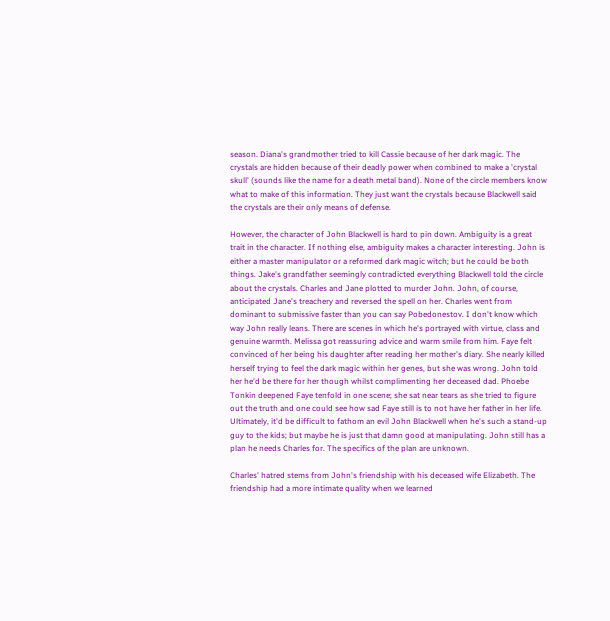season. Diana's grandmother tried to kill Cassie because of her dark magic. The crystals are hidden because of their deadly power when combined to make a 'crystal skull' (sounds like the name for a death metal band). None of the circle members know what to make of this information. They just want the crystals because Blackwell said the crystals are their only means of defense.

However, the character of John Blackwell is hard to pin down. Ambiguity is a great trait in the character. If nothing else, ambiguity makes a character interesting. John is either a master manipulator or a reformed dark magic witch; but he could be both things. Jake's grandfather seemingly contradicted everything Blackwell told the circle about the crystals. Charles and Jane plotted to murder John. John, of course, anticipated Jane's treachery and reversed the spell on her. Charles went from dominant to submissive faster than you can say Pobedonestov. I don't know which way John really leans. There are scenes in which he's portrayed with virtue, class and genuine warmth. Melissa got reassuring advice and warm smile from him. Faye felt convinced of her being his daughter after reading her mother's diary. She nearly killed herself trying to feel the dark magic within her genes, but she was wrong. John told her he'd be there for her though whilst complimenting her deceased dad. Phoebe Tonkin deepened Faye tenfold in one scene; she sat near tears as she tried to figure out the truth and one could see how sad Faye still is to not have her father in her life. Ultimately, it'd be difficult to fathom an evil John Blackwell when he's such a stand-up guy to the kids; but maybe he is just that damn good at manipulating. John still has a plan he needs Charles for. The specifics of the plan are unknown.

Charles' hatred stems from John's friendship with his deceased wife Elizabeth. The friendship had a more intimate quality when we learned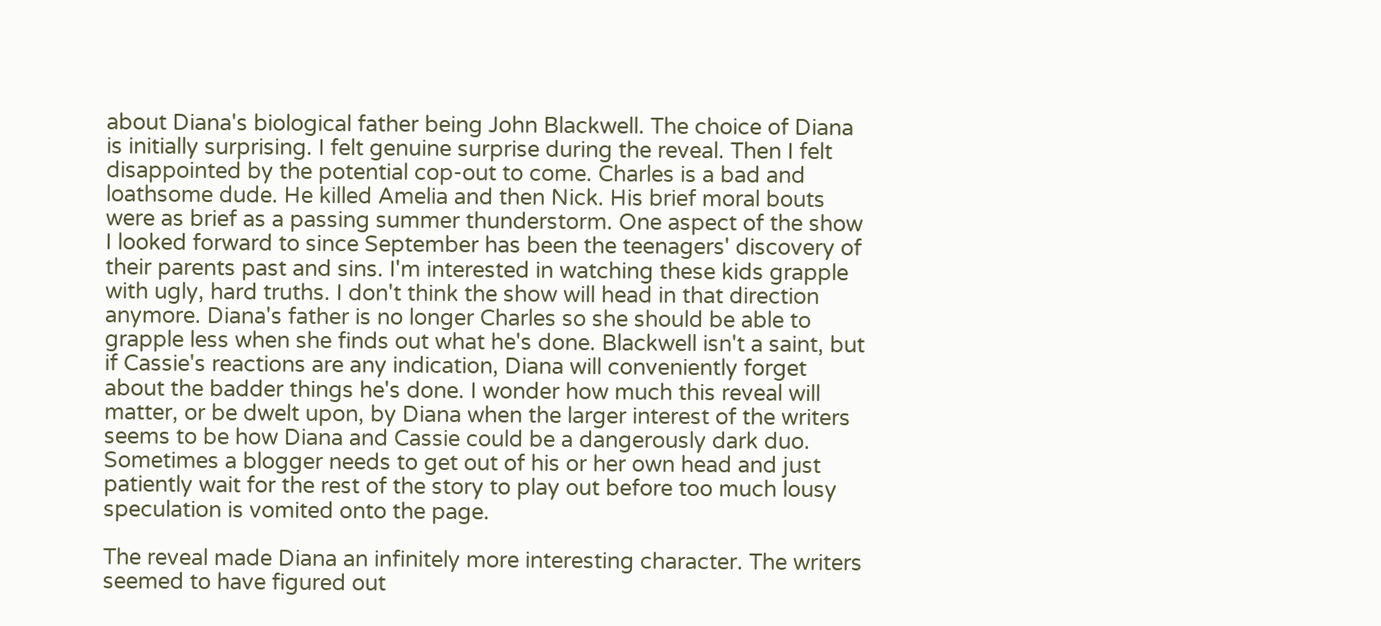about Diana's biological father being John Blackwell. The choice of Diana is initially surprising. I felt genuine surprise during the reveal. Then I felt disappointed by the potential cop-out to come. Charles is a bad and loathsome dude. He killed Amelia and then Nick. His brief moral bouts were as brief as a passing summer thunderstorm. One aspect of the show I looked forward to since September has been the teenagers' discovery of their parents past and sins. I'm interested in watching these kids grapple with ugly, hard truths. I don't think the show will head in that direction anymore. Diana's father is no longer Charles so she should be able to grapple less when she finds out what he's done. Blackwell isn't a saint, but if Cassie's reactions are any indication, Diana will conveniently forget about the badder things he's done. I wonder how much this reveal will matter, or be dwelt upon, by Diana when the larger interest of the writers seems to be how Diana and Cassie could be a dangerously dark duo. Sometimes a blogger needs to get out of his or her own head and just patiently wait for the rest of the story to play out before too much lousy speculation is vomited onto the page.

The reveal made Diana an infinitely more interesting character. The writers seemed to have figured out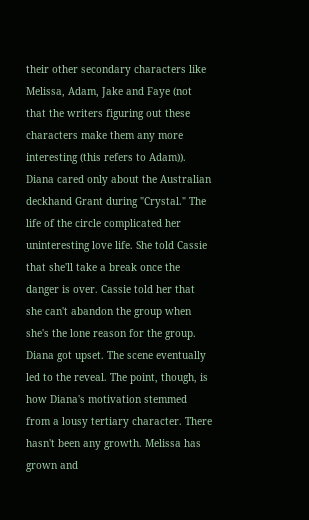their other secondary characters like Melissa, Adam, Jake and Faye (not that the writers figuring out these characters make them any more interesting (this refers to Adam)). Diana cared only about the Australian deckhand Grant during "Crystal." The life of the circle complicated her uninteresting love life. She told Cassie that she'll take a break once the danger is over. Cassie told her that she can't abandon the group when she's the lone reason for the group. Diana got upset. The scene eventually led to the reveal. The point, though, is how Diana's motivation stemmed from a lousy tertiary character. There hasn't been any growth. Melissa has grown and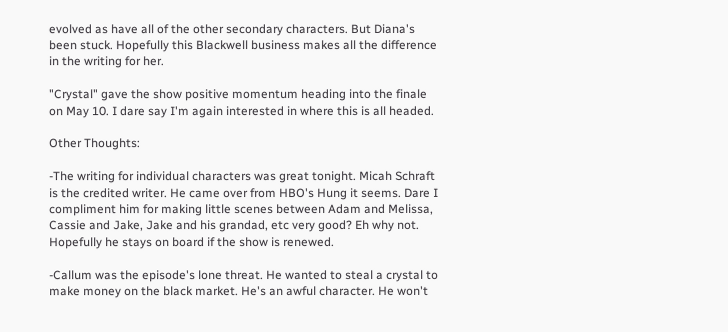evolved as have all of the other secondary characters. But Diana's been stuck. Hopefully this Blackwell business makes all the difference in the writing for her.

"Crystal" gave the show positive momentum heading into the finale on May 10. I dare say I'm again interested in where this is all headed.

Other Thoughts:

-The writing for individual characters was great tonight. Micah Schraft is the credited writer. He came over from HBO's Hung it seems. Dare I compliment him for making little scenes between Adam and Melissa, Cassie and Jake, Jake and his grandad, etc very good? Eh why not. Hopefully he stays on board if the show is renewed.

-Callum was the episode's lone threat. He wanted to steal a crystal to make money on the black market. He's an awful character. He won't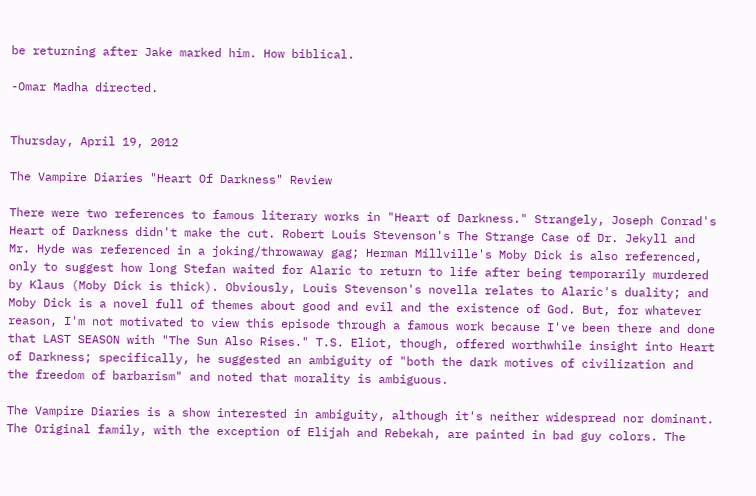be returning after Jake marked him. How biblical.

-Omar Madha directed.


Thursday, April 19, 2012

The Vampire Diaries "Heart Of Darkness" Review

There were two references to famous literary works in "Heart of Darkness." Strangely, Joseph Conrad's Heart of Darkness didn't make the cut. Robert Louis Stevenson's The Strange Case of Dr. Jekyll and Mr. Hyde was referenced in a joking/throwaway gag; Herman Millville's Moby Dick is also referenced, only to suggest how long Stefan waited for Alaric to return to life after being temporarily murdered by Klaus (Moby Dick is thick). Obviously, Louis Stevenson's novella relates to Alaric's duality; and Moby Dick is a novel full of themes about good and evil and the existence of God. But, for whatever reason, I'm not motivated to view this episode through a famous work because I've been there and done that LAST SEASON with "The Sun Also Rises." T.S. Eliot, though, offered worthwhile insight into Heart of Darkness; specifically, he suggested an ambiguity of "both the dark motives of civilization and the freedom of barbarism" and noted that morality is ambiguous.

The Vampire Diaries is a show interested in ambiguity, although it's neither widespread nor dominant. The Original family, with the exception of Elijah and Rebekah, are painted in bad guy colors. The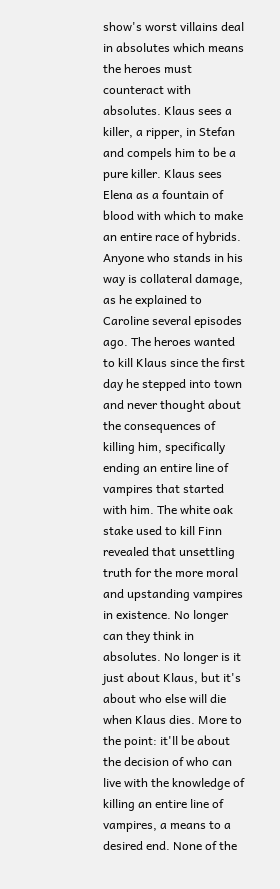show's worst villains deal in absolutes which means the heroes must counteract with absolutes. Klaus sees a killer, a ripper, in Stefan and compels him to be a pure killer. Klaus sees Elena as a fountain of blood with which to make an entire race of hybrids. Anyone who stands in his way is collateral damage, as he explained to Caroline several episodes ago. The heroes wanted to kill Klaus since the first day he stepped into town and never thought about the consequences of killing him, specifically ending an entire line of vampires that started with him. The white oak stake used to kill Finn revealed that unsettling truth for the more moral and upstanding vampires in existence. No longer can they think in absolutes. No longer is it just about Klaus, but it's about who else will die when Klaus dies. More to the point: it'll be about the decision of who can live with the knowledge of killing an entire line of vampires, a means to a desired end. None of the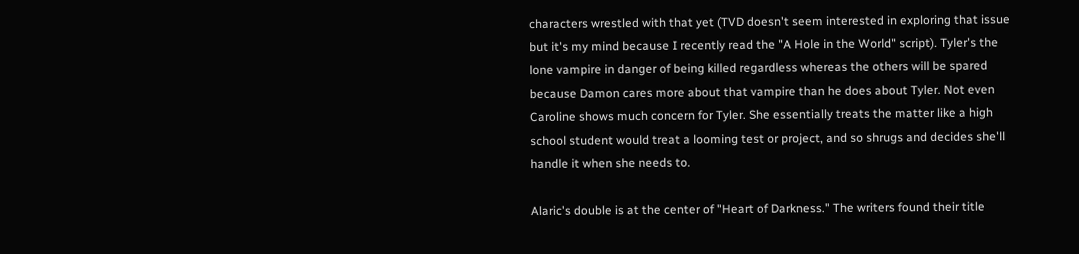characters wrestled with that yet (TVD doesn't seem interested in exploring that issue but it's my mind because I recently read the "A Hole in the World" script). Tyler's the lone vampire in danger of being killed regardless whereas the others will be spared because Damon cares more about that vampire than he does about Tyler. Not even Caroline shows much concern for Tyler. She essentially treats the matter like a high school student would treat a looming test or project, and so shrugs and decides she'll handle it when she needs to.

Alaric's double is at the center of "Heart of Darkness." The writers found their title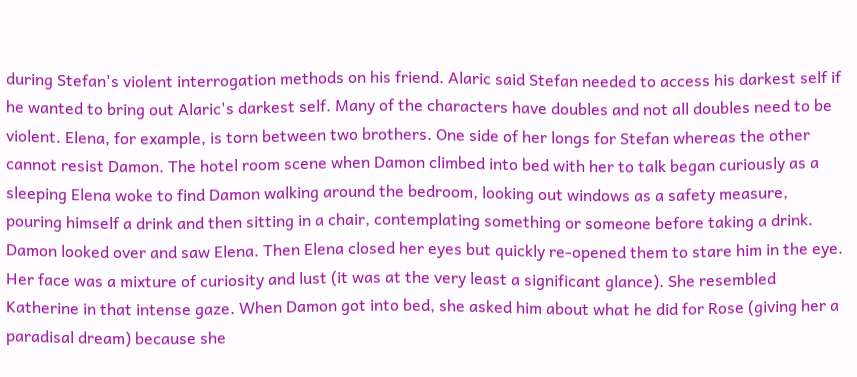during Stefan's violent interrogation methods on his friend. Alaric said Stefan needed to access his darkest self if he wanted to bring out Alaric's darkest self. Many of the characters have doubles and not all doubles need to be violent. Elena, for example, is torn between two brothers. One side of her longs for Stefan whereas the other cannot resist Damon. The hotel room scene when Damon climbed into bed with her to talk began curiously as a sleeping Elena woke to find Damon walking around the bedroom, looking out windows as a safety measure, pouring himself a drink and then sitting in a chair, contemplating something or someone before taking a drink. Damon looked over and saw Elena. Then Elena closed her eyes but quickly re-opened them to stare him in the eye. Her face was a mixture of curiosity and lust (it was at the very least a significant glance). She resembled Katherine in that intense gaze. When Damon got into bed, she asked him about what he did for Rose (giving her a paradisal dream) because she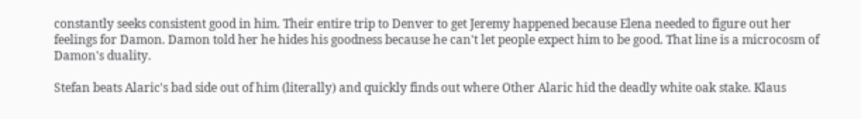constantly seeks consistent good in him. Their entire trip to Denver to get Jeremy happened because Elena needed to figure out her feelings for Damon. Damon told her he hides his goodness because he can't let people expect him to be good. That line is a microcosm of Damon's duality.

Stefan beats Alaric's bad side out of him (literally) and quickly finds out where Other Alaric hid the deadly white oak stake. Klaus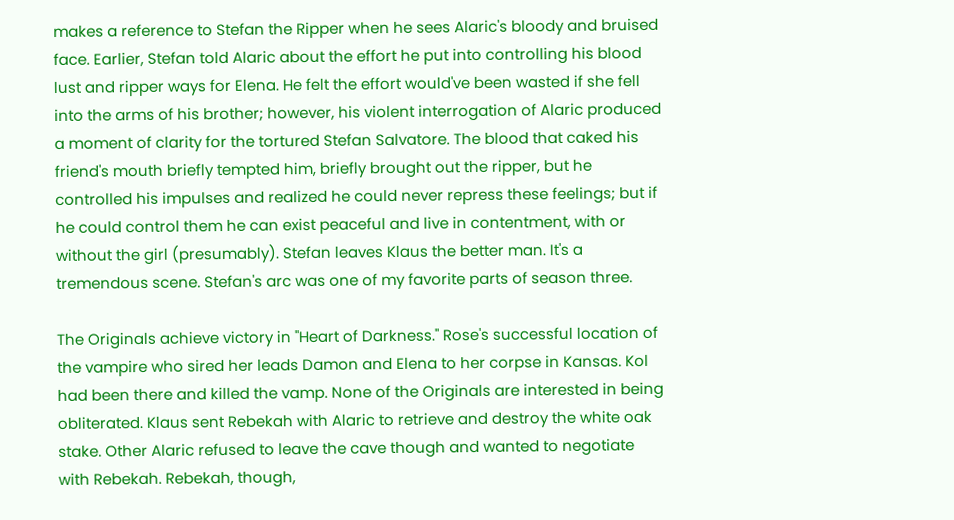makes a reference to Stefan the Ripper when he sees Alaric's bloody and bruised face. Earlier, Stefan told Alaric about the effort he put into controlling his blood lust and ripper ways for Elena. He felt the effort would've been wasted if she fell into the arms of his brother; however, his violent interrogation of Alaric produced a moment of clarity for the tortured Stefan Salvatore. The blood that caked his friend's mouth briefly tempted him, briefly brought out the ripper, but he controlled his impulses and realized he could never repress these feelings; but if he could control them he can exist peaceful and live in contentment, with or without the girl (presumably). Stefan leaves Klaus the better man. It's a tremendous scene. Stefan's arc was one of my favorite parts of season three.

The Originals achieve victory in "Heart of Darkness." Rose's successful location of the vampire who sired her leads Damon and Elena to her corpse in Kansas. Kol had been there and killed the vamp. None of the Originals are interested in being obliterated. Klaus sent Rebekah with Alaric to retrieve and destroy the white oak stake. Other Alaric refused to leave the cave though and wanted to negotiate with Rebekah. Rebekah, though,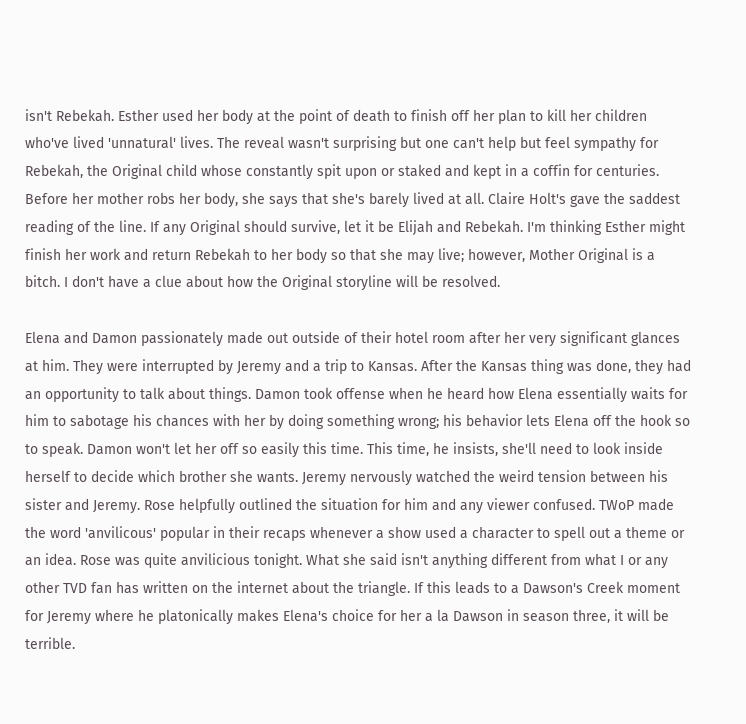isn't Rebekah. Esther used her body at the point of death to finish off her plan to kill her children who've lived 'unnatural' lives. The reveal wasn't surprising but one can't help but feel sympathy for Rebekah, the Original child whose constantly spit upon or staked and kept in a coffin for centuries. Before her mother robs her body, she says that she's barely lived at all. Claire Holt's gave the saddest reading of the line. If any Original should survive, let it be Elijah and Rebekah. I'm thinking Esther might finish her work and return Rebekah to her body so that she may live; however, Mother Original is a bitch. I don't have a clue about how the Original storyline will be resolved.

Elena and Damon passionately made out outside of their hotel room after her very significant glances at him. They were interrupted by Jeremy and a trip to Kansas. After the Kansas thing was done, they had an opportunity to talk about things. Damon took offense when he heard how Elena essentially waits for him to sabotage his chances with her by doing something wrong; his behavior lets Elena off the hook so to speak. Damon won't let her off so easily this time. This time, he insists, she'll need to look inside herself to decide which brother she wants. Jeremy nervously watched the weird tension between his sister and Jeremy. Rose helpfully outlined the situation for him and any viewer confused. TWoP made the word 'anvilicous' popular in their recaps whenever a show used a character to spell out a theme or an idea. Rose was quite anvilicious tonight. What she said isn't anything different from what I or any other TVD fan has written on the internet about the triangle. If this leads to a Dawson's Creek moment for Jeremy where he platonically makes Elena's choice for her a la Dawson in season three, it will be terrible.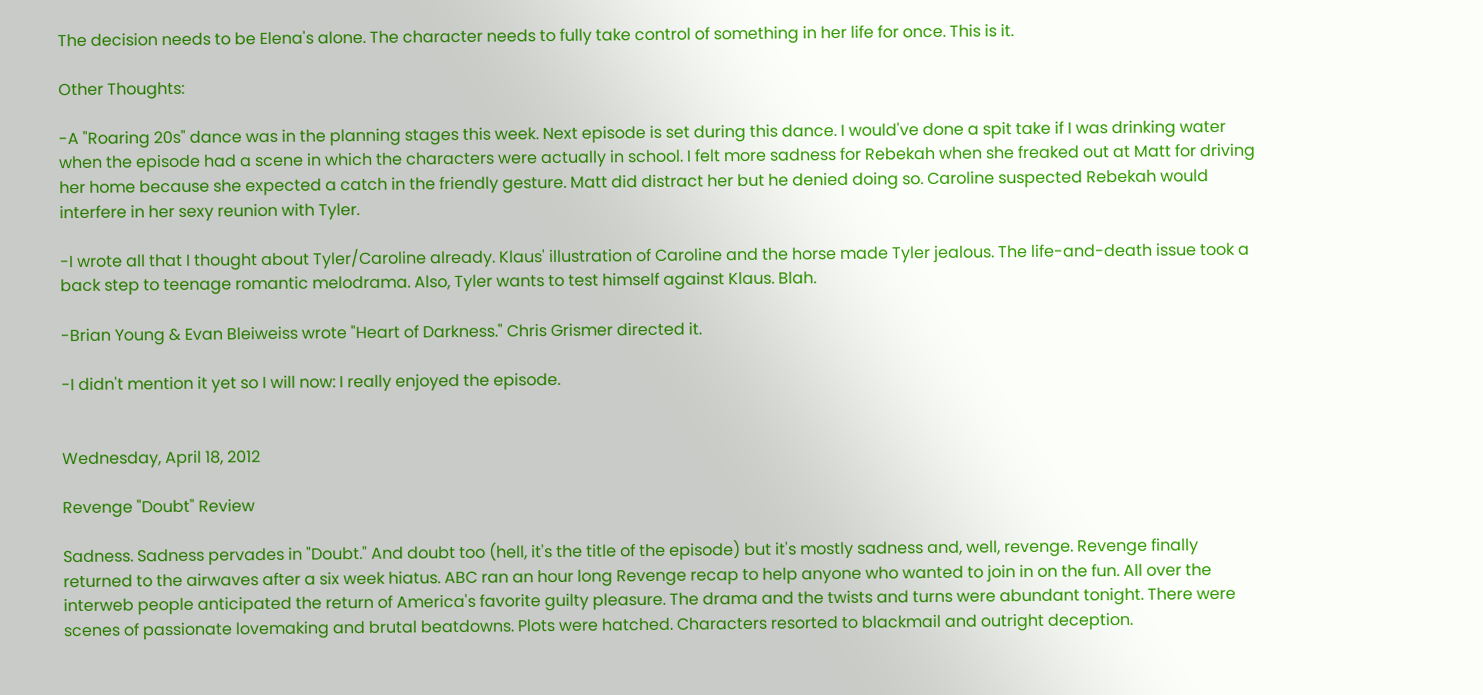The decision needs to be Elena's alone. The character needs to fully take control of something in her life for once. This is it.

Other Thoughts:

-A "Roaring 20s" dance was in the planning stages this week. Next episode is set during this dance. I would've done a spit take if I was drinking water when the episode had a scene in which the characters were actually in school. I felt more sadness for Rebekah when she freaked out at Matt for driving her home because she expected a catch in the friendly gesture. Matt did distract her but he denied doing so. Caroline suspected Rebekah would interfere in her sexy reunion with Tyler.

-I wrote all that I thought about Tyler/Caroline already. Klaus' illustration of Caroline and the horse made Tyler jealous. The life-and-death issue took a back step to teenage romantic melodrama. Also, Tyler wants to test himself against Klaus. Blah.

-Brian Young & Evan Bleiweiss wrote "Heart of Darkness." Chris Grismer directed it.

-I didn't mention it yet so I will now: I really enjoyed the episode.


Wednesday, April 18, 2012

Revenge "Doubt" Review

Sadness. Sadness pervades in "Doubt." And doubt too (hell, it's the title of the episode) but it's mostly sadness and, well, revenge. Revenge finally returned to the airwaves after a six week hiatus. ABC ran an hour long Revenge recap to help anyone who wanted to join in on the fun. All over the interweb people anticipated the return of America's favorite guilty pleasure. The drama and the twists and turns were abundant tonight. There were scenes of passionate lovemaking and brutal beatdowns. Plots were hatched. Characters resorted to blackmail and outright deception.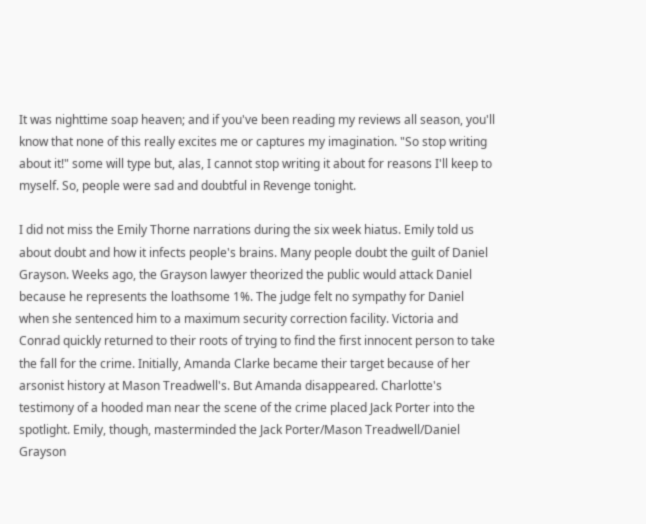It was nighttime soap heaven; and if you've been reading my reviews all season, you'll know that none of this really excites me or captures my imagination. "So stop writing about it!" some will type but, alas, I cannot stop writing it about for reasons I'll keep to myself. So, people were sad and doubtful in Revenge tonight.

I did not miss the Emily Thorne narrations during the six week hiatus. Emily told us about doubt and how it infects people's brains. Many people doubt the guilt of Daniel Grayson. Weeks ago, the Grayson lawyer theorized the public would attack Daniel because he represents the loathsome 1%. The judge felt no sympathy for Daniel when she sentenced him to a maximum security correction facility. Victoria and Conrad quickly returned to their roots of trying to find the first innocent person to take the fall for the crime. Initially, Amanda Clarke became their target because of her arsonist history at Mason Treadwell's. But Amanda disappeared. Charlotte's testimony of a hooded man near the scene of the crime placed Jack Porter into the spotlight. Emily, though, masterminded the Jack Porter/Mason Treadwell/Daniel Grayson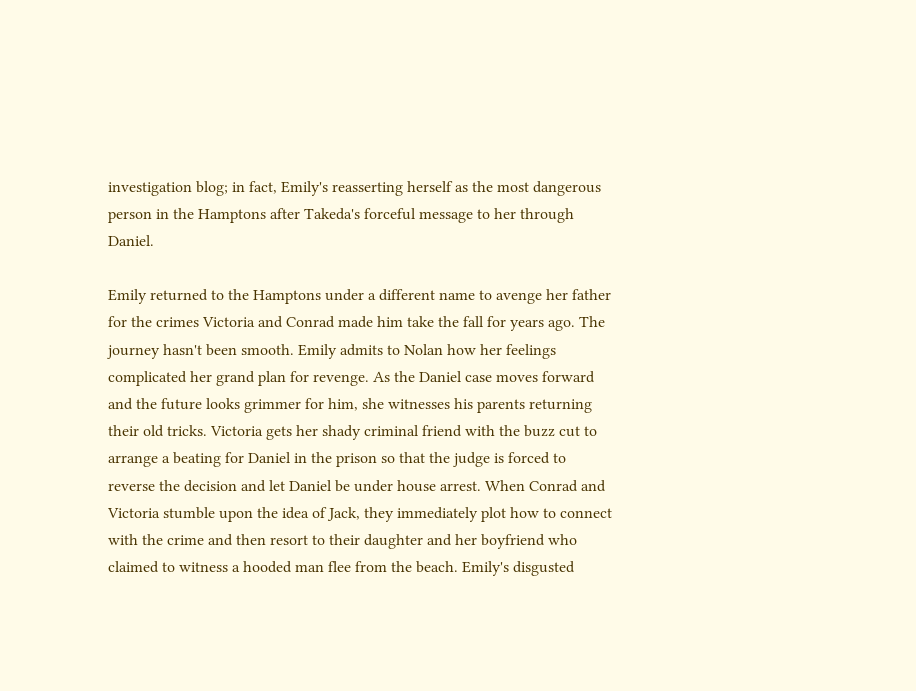investigation blog; in fact, Emily's reasserting herself as the most dangerous person in the Hamptons after Takeda's forceful message to her through Daniel.

Emily returned to the Hamptons under a different name to avenge her father for the crimes Victoria and Conrad made him take the fall for years ago. The journey hasn't been smooth. Emily admits to Nolan how her feelings complicated her grand plan for revenge. As the Daniel case moves forward and the future looks grimmer for him, she witnesses his parents returning their old tricks. Victoria gets her shady criminal friend with the buzz cut to arrange a beating for Daniel in the prison so that the judge is forced to reverse the decision and let Daniel be under house arrest. When Conrad and Victoria stumble upon the idea of Jack, they immediately plot how to connect with the crime and then resort to their daughter and her boyfriend who claimed to witness a hooded man flee from the beach. Emily's disgusted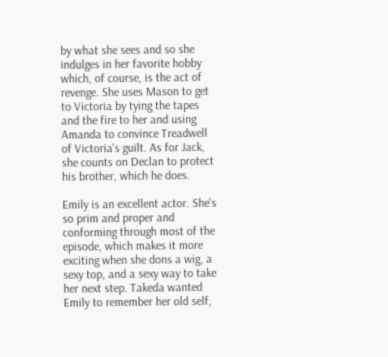by what she sees and so she indulges in her favorite hobby which, of course, is the act of revenge. She uses Mason to get to Victoria by tying the tapes and the fire to her and using Amanda to convince Treadwell of Victoria's guilt. As for Jack, she counts on Declan to protect his brother, which he does.

Emily is an excellent actor. She's so prim and proper and conforming through most of the episode, which makes it more exciting when she dons a wig, a sexy top, and a sexy way to take her next step. Takeda wanted Emily to remember her old self,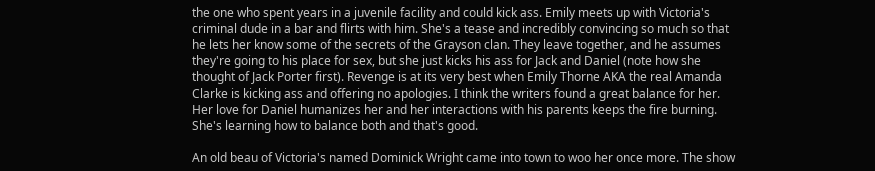the one who spent years in a juvenile facility and could kick ass. Emily meets up with Victoria's criminal dude in a bar and flirts with him. She's a tease and incredibly convincing so much so that he lets her know some of the secrets of the Grayson clan. They leave together, and he assumes they're going to his place for sex, but she just kicks his ass for Jack and Daniel (note how she thought of Jack Porter first). Revenge is at its very best when Emily Thorne AKA the real Amanda Clarke is kicking ass and offering no apologies. I think the writers found a great balance for her. Her love for Daniel humanizes her and her interactions with his parents keeps the fire burning. She's learning how to balance both and that's good.

An old beau of Victoria's named Dominick Wright came into town to woo her once more. The show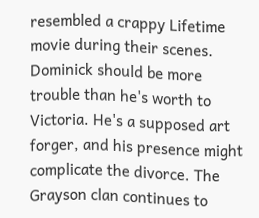resembled a crappy Lifetime movie during their scenes. Dominick should be more trouble than he's worth to Victoria. He's a supposed art forger, and his presence might complicate the divorce. The Grayson clan continues to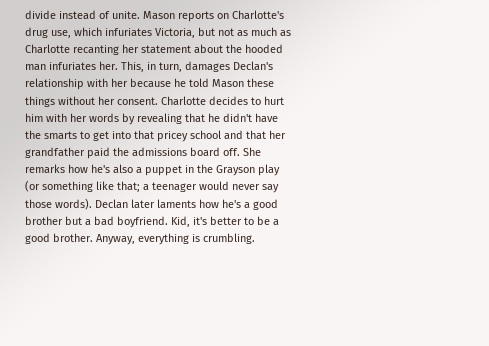divide instead of unite. Mason reports on Charlotte's drug use, which infuriates Victoria, but not as much as Charlotte recanting her statement about the hooded man infuriates her. This, in turn, damages Declan's relationship with her because he told Mason these things without her consent. Charlotte decides to hurt him with her words by revealing that he didn't have the smarts to get into that pricey school and that her grandfather paid the admissions board off. She remarks how he's also a puppet in the Grayson play (or something like that; a teenager would never say those words). Declan later laments how he's a good brother but a bad boyfriend. Kid, it's better to be a good brother. Anyway, everything is crumbling.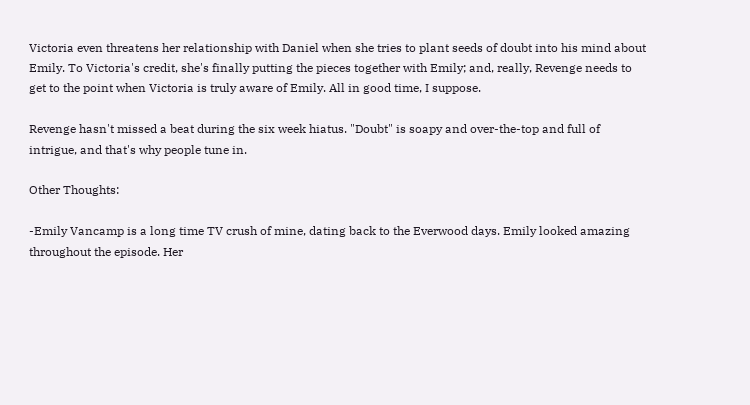Victoria even threatens her relationship with Daniel when she tries to plant seeds of doubt into his mind about Emily. To Victoria's credit, she's finally putting the pieces together with Emily; and, really, Revenge needs to get to the point when Victoria is truly aware of Emily. All in good time, I suppose.

Revenge hasn't missed a beat during the six week hiatus. "Doubt" is soapy and over-the-top and full of intrigue, and that's why people tune in.

Other Thoughts:

-Emily Vancamp is a long time TV crush of mine, dating back to the Everwood days. Emily looked amazing throughout the episode. Her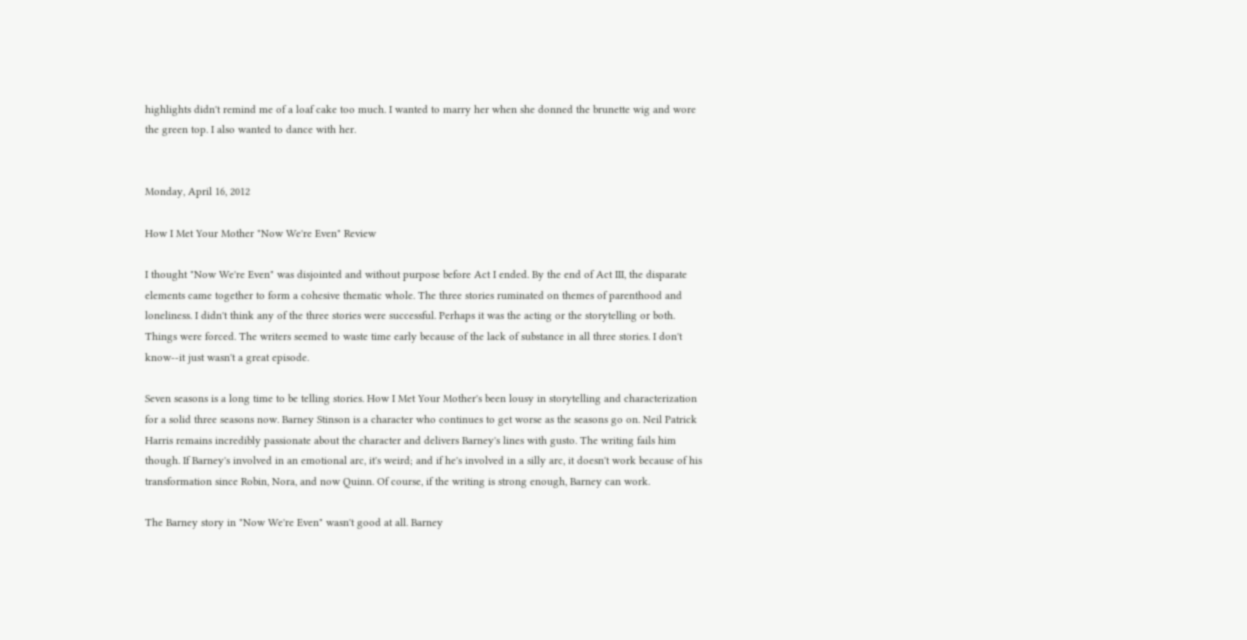highlights didn't remind me of a loaf cake too much. I wanted to marry her when she donned the brunette wig and wore the green top. I also wanted to dance with her.


Monday, April 16, 2012

How I Met Your Mother "Now We're Even" Review

I thought "Now We're Even" was disjointed and without purpose before Act I ended. By the end of Act III, the disparate elements came together to form a cohesive thematic whole. The three stories ruminated on themes of parenthood and loneliness. I didn't think any of the three stories were successful. Perhaps it was the acting or the storytelling or both. Things were forced. The writers seemed to waste time early because of the lack of substance in all three stories. I don't know--it just wasn't a great episode.

Seven seasons is a long time to be telling stories. How I Met Your Mother's been lousy in storytelling and characterization for a solid three seasons now. Barney Stinson is a character who continues to get worse as the seasons go on. Neil Patrick Harris remains incredibly passionate about the character and delivers Barney's lines with gusto. The writing fails him though. If Barney's involved in an emotional arc, it's weird; and if he's involved in a silly arc, it doesn't work because of his transformation since Robin, Nora, and now Quinn. Of course, if the writing is strong enough, Barney can work.

The Barney story in "Now We're Even" wasn't good at all. Barney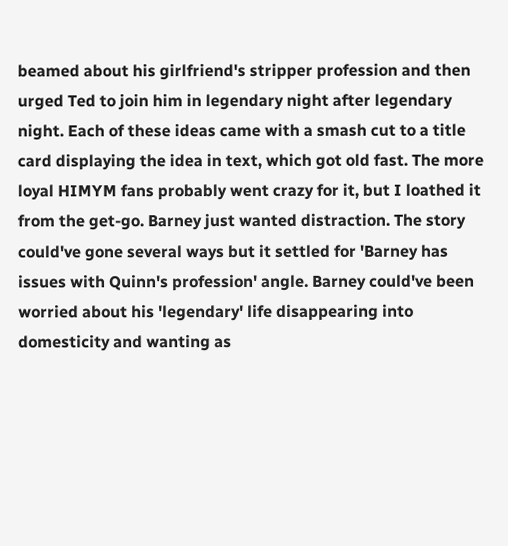beamed about his girlfriend's stripper profession and then urged Ted to join him in legendary night after legendary night. Each of these ideas came with a smash cut to a title card displaying the idea in text, which got old fast. The more loyal HIMYM fans probably went crazy for it, but I loathed it from the get-go. Barney just wanted distraction. The story could've gone several ways but it settled for 'Barney has issues with Quinn's profession' angle. Barney could've been worried about his 'legendary' life disappearing into domesticity and wanting as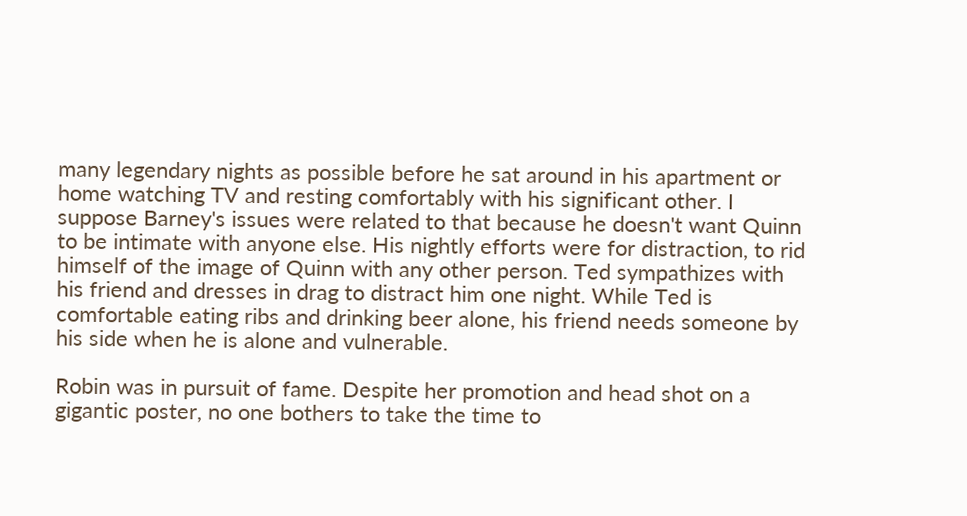many legendary nights as possible before he sat around in his apartment or home watching TV and resting comfortably with his significant other. I suppose Barney's issues were related to that because he doesn't want Quinn to be intimate with anyone else. His nightly efforts were for distraction, to rid himself of the image of Quinn with any other person. Ted sympathizes with his friend and dresses in drag to distract him one night. While Ted is comfortable eating ribs and drinking beer alone, his friend needs someone by his side when he is alone and vulnerable.

Robin was in pursuit of fame. Despite her promotion and head shot on a gigantic poster, no one bothers to take the time to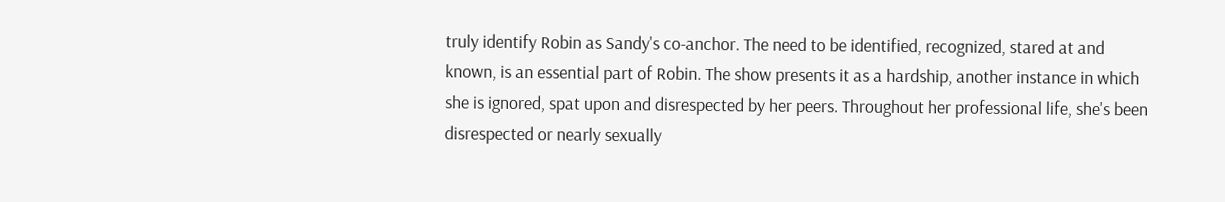truly identify Robin as Sandy's co-anchor. The need to be identified, recognized, stared at and known, is an essential part of Robin. The show presents it as a hardship, another instance in which she is ignored, spat upon and disrespected by her peers. Throughout her professional life, she's been disrespected or nearly sexually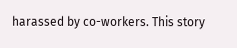harassed by co-workers. This story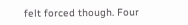felt forced though. Four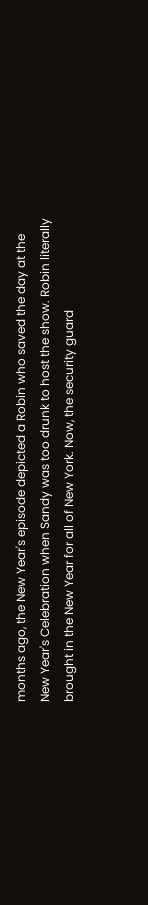months ago, the New Year's episode depicted a Robin who saved the day at the New Year's Celebration when Sandy was too drunk to host the show. Robin literally brought in the New Year for all of New York. Now, the security guard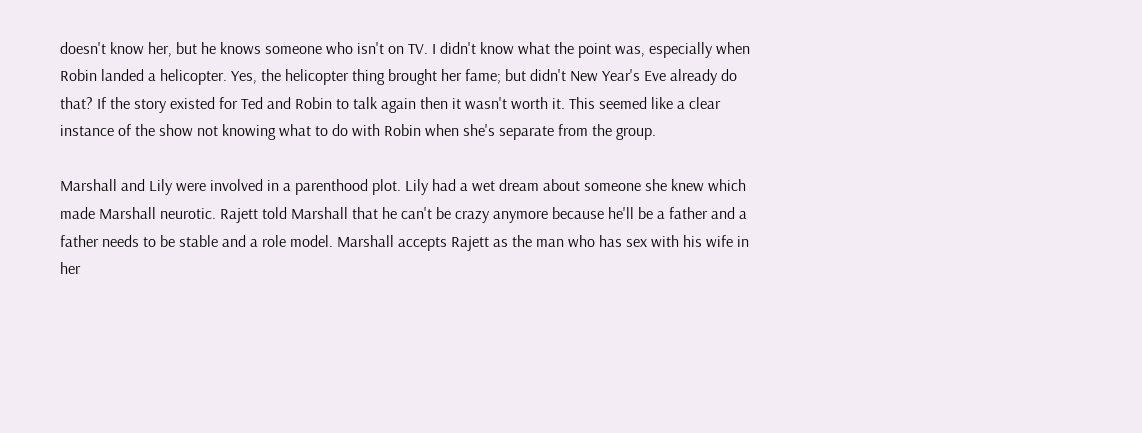doesn't know her, but he knows someone who isn't on TV. I didn't know what the point was, especially when Robin landed a helicopter. Yes, the helicopter thing brought her fame; but didn't New Year's Eve already do that? If the story existed for Ted and Robin to talk again then it wasn't worth it. This seemed like a clear instance of the show not knowing what to do with Robin when she's separate from the group.

Marshall and Lily were involved in a parenthood plot. Lily had a wet dream about someone she knew which made Marshall neurotic. Rajett told Marshall that he can't be crazy anymore because he'll be a father and a father needs to be stable and a role model. Marshall accepts Rajett as the man who has sex with his wife in her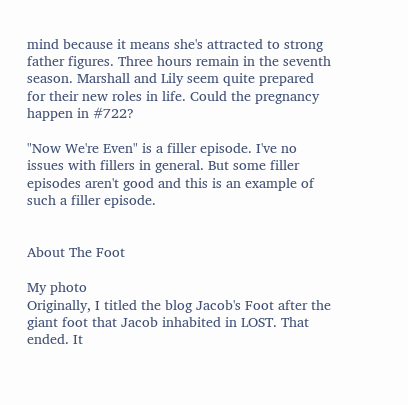mind because it means she's attracted to strong father figures. Three hours remain in the seventh season. Marshall and Lily seem quite prepared for their new roles in life. Could the pregnancy happen in #722?

"Now We're Even" is a filler episode. I've no issues with fillers in general. But some filler episodes aren't good and this is an example of such a filler episode.


About The Foot

My photo
Originally, I titled the blog Jacob's Foot after the giant foot that Jacob inhabited in LOST. That ended. It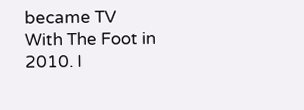became TV With The Foot in 2010. I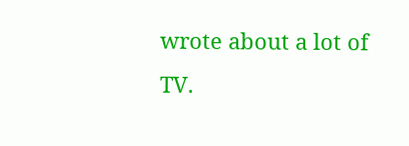wrote about a lot of TV.